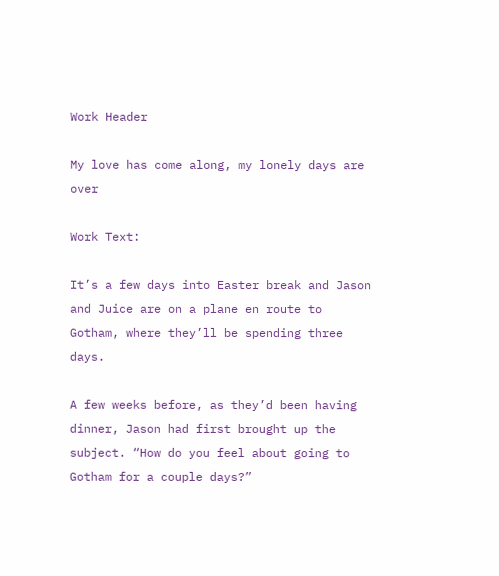Work Header

My love has come along, my lonely days are over

Work Text:

It’s a few days into Easter break and Jason and Juice are on a plane en route to Gotham, where they’ll be spending three days.

A few weeks before, as they’d been having dinner, Jason had first brought up the subject. “How do you feel about going to Gotham for a couple days?”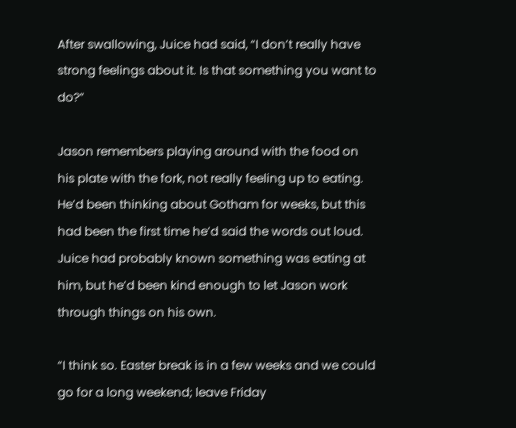After swallowing, Juice had said, “I don’t really have strong feelings about it. Is that something you want to do?”

Jason remembers playing around with the food on his plate with the fork, not really feeling up to eating. He’d been thinking about Gotham for weeks, but this had been the first time he’d said the words out loud. Juice had probably known something was eating at him, but he’d been kind enough to let Jason work through things on his own.

“I think so. Easter break is in a few weeks and we could go for a long weekend; leave Friday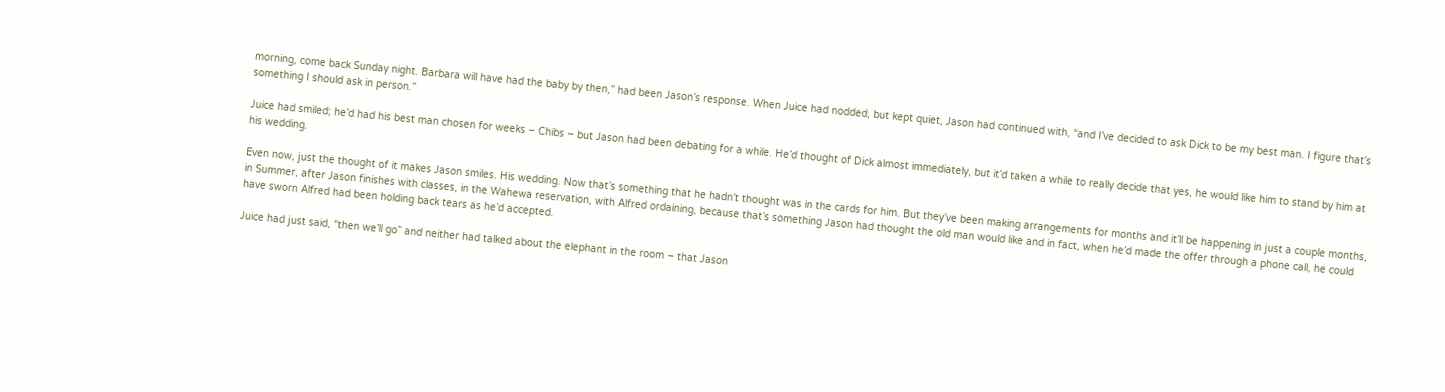morning, come back Sunday night. Barbara will have had the baby by then,” had been Jason’s response. When Juice had nodded, but kept quiet, Jason had continued with, “and I’ve decided to ask Dick to be my best man. I figure that’s something I should ask in person.”

Juice had smiled; he’d had his best man chosen for weeks – Chibs – but Jason had been debating for a while. He’d thought of Dick almost immediately, but it’d taken a while to really decide that yes, he would like him to stand by him at his wedding.

Even now, just the thought of it makes Jason smiles. His wedding. Now that’s something that he hadn’t thought was in the cards for him. But they’ve been making arrangements for months and it’ll be happening in just a couple months, in Summer, after Jason finishes with classes, in the Wahewa reservation, with Alfred ordaining, because that’s something Jason had thought the old man would like and in fact, when he’d made the offer through a phone call, he could have sworn Alfred had been holding back tears as he’d accepted.

Juice had just said, “then we’ll go” and neither had talked about the elephant in the room – that Jason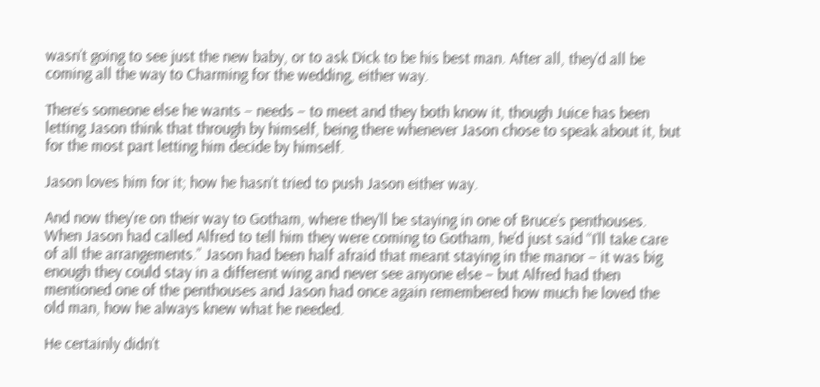wasn’t going to see just the new baby, or to ask Dick to be his best man. After all, they’d all be coming all the way to Charming for the wedding, either way.

There’s someone else he wants – needs – to meet and they both know it, though Juice has been letting Jason think that through by himself, being there whenever Jason chose to speak about it, but for the most part letting him decide by himself.

Jason loves him for it; how he hasn’t tried to push Jason either way.

And now they’re on their way to Gotham, where they’ll be staying in one of Bruce’s penthouses. When Jason had called Alfred to tell him they were coming to Gotham, he’d just said “I’ll take care of all the arrangements.” Jason had been half afraid that meant staying in the manor – it was big enough they could stay in a different wing and never see anyone else – but Alfred had then mentioned one of the penthouses and Jason had once again remembered how much he loved the old man, how he always knew what he needed.

He certainly didn’t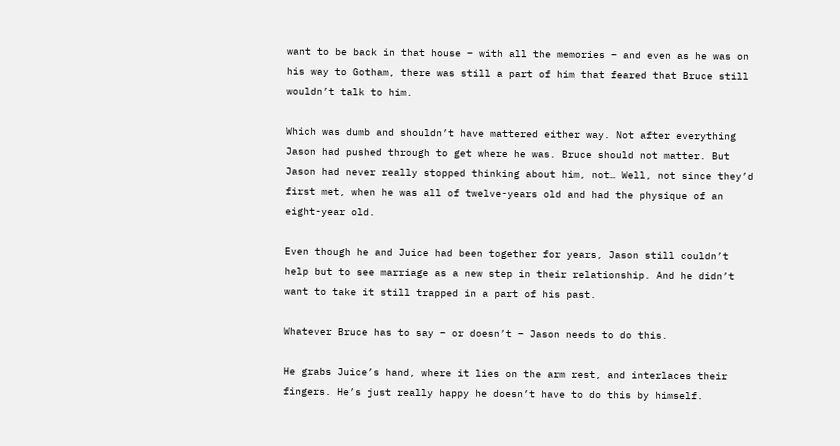want to be back in that house – with all the memories – and even as he was on his way to Gotham, there was still a part of him that feared that Bruce still wouldn’t talk to him.

Which was dumb and shouldn’t have mattered either way. Not after everything Jason had pushed through to get where he was. Bruce should not matter. But Jason had never really stopped thinking about him, not… Well, not since they’d first met, when he was all of twelve-years old and had the physique of an eight-year old.

Even though he and Juice had been together for years, Jason still couldn’t help but to see marriage as a new step in their relationship. And he didn’t want to take it still trapped in a part of his past.

Whatever Bruce has to say – or doesn’t – Jason needs to do this.

He grabs Juice’s hand, where it lies on the arm rest, and interlaces their fingers. He’s just really happy he doesn’t have to do this by himself.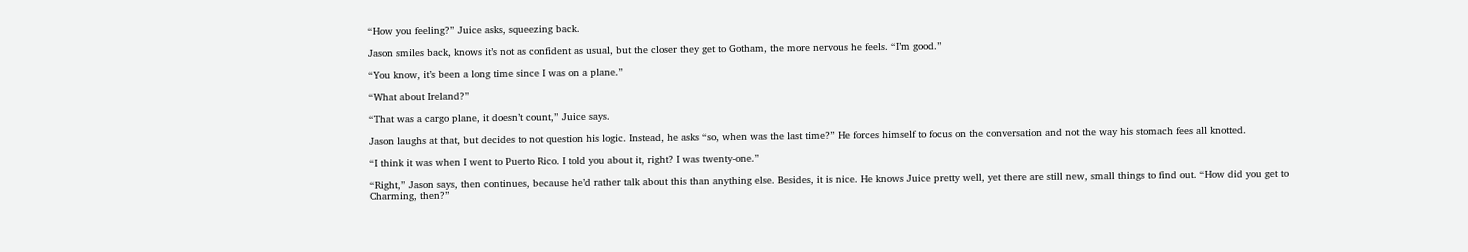“How you feeling?” Juice asks, squeezing back.

Jason smiles back, knows it’s not as confident as usual, but the closer they get to Gotham, the more nervous he feels. “I’m good.”

“You know, it’s been a long time since I was on a plane.”

“What about Ireland?”

“That was a cargo plane, it doesn’t count,” Juice says.

Jason laughs at that, but decides to not question his logic. Instead, he asks “so, when was the last time?” He forces himself to focus on the conversation and not the way his stomach fees all knotted.

“I think it was when I went to Puerto Rico. I told you about it, right? I was twenty-one.”

“Right,” Jason says, then continues, because he’d rather talk about this than anything else. Besides, it is nice. He knows Juice pretty well, yet there are still new, small things to find out. “How did you get to Charming, then?”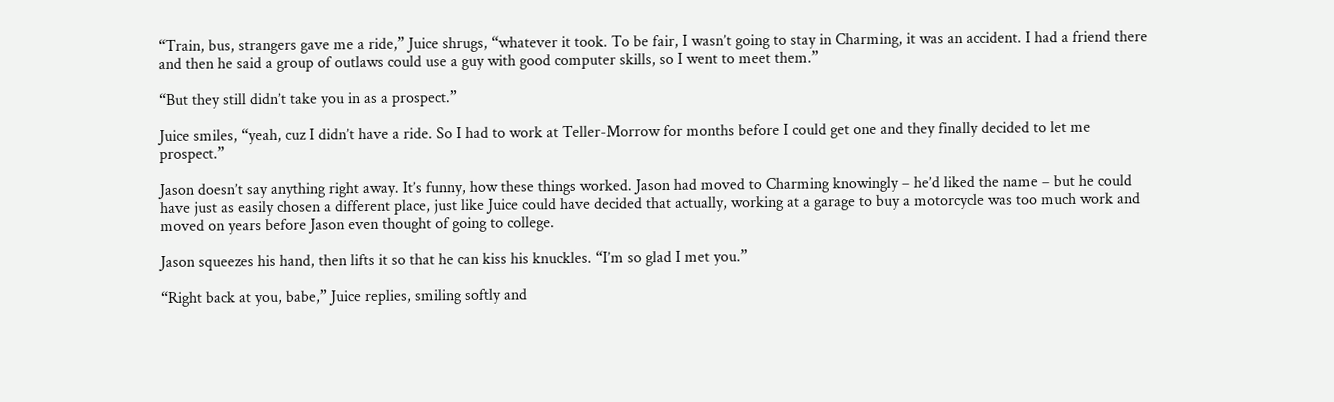“Train, bus, strangers gave me a ride,” Juice shrugs, “whatever it took. To be fair, I wasn’t going to stay in Charming, it was an accident. I had a friend there and then he said a group of outlaws could use a guy with good computer skills, so I went to meet them.”

“But they still didn’t take you in as a prospect.”

Juice smiles, “yeah, cuz I didn’t have a ride. So I had to work at Teller-Morrow for months before I could get one and they finally decided to let me prospect.”

Jason doesn’t say anything right away. It’s funny, how these things worked. Jason had moved to Charming knowingly – he’d liked the name – but he could have just as easily chosen a different place, just like Juice could have decided that actually, working at a garage to buy a motorcycle was too much work and moved on years before Jason even thought of going to college.

Jason squeezes his hand, then lifts it so that he can kiss his knuckles. “I’m so glad I met you.”

“Right back at you, babe,” Juice replies, smiling softly and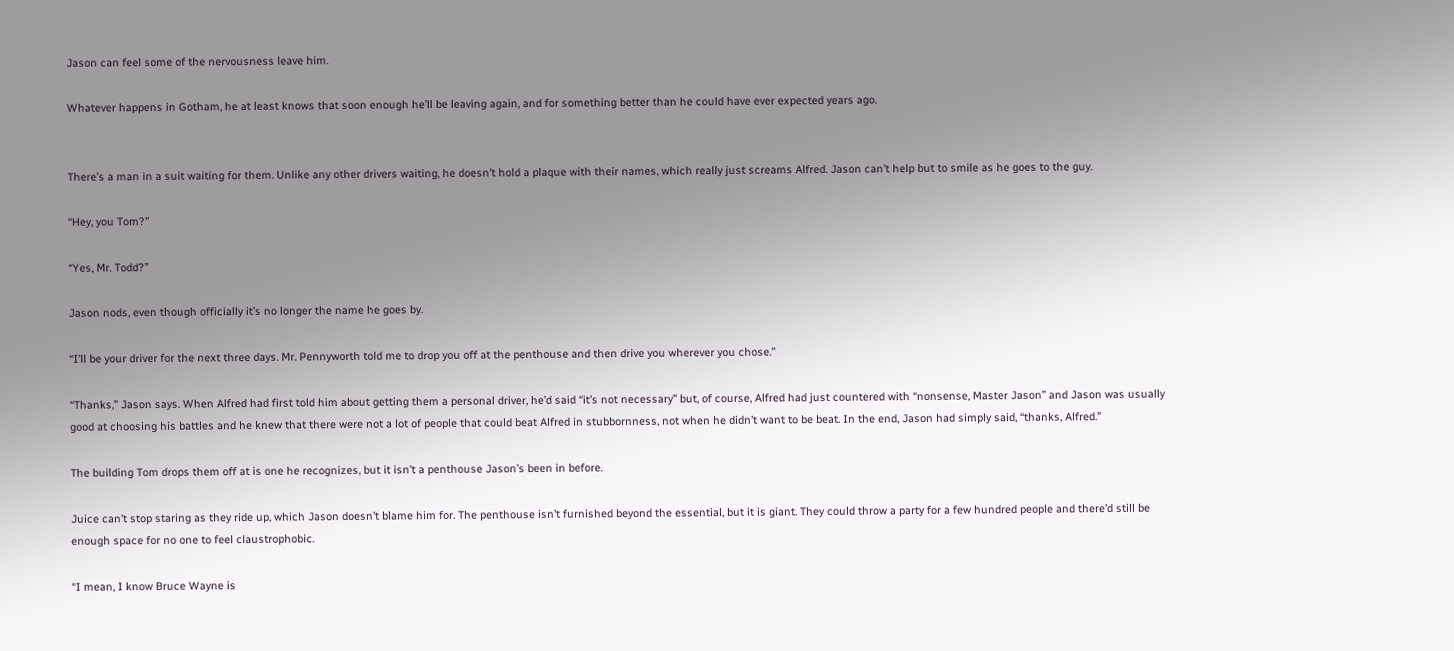Jason can feel some of the nervousness leave him.

Whatever happens in Gotham, he at least knows that soon enough he’ll be leaving again, and for something better than he could have ever expected years ago.


There’s a man in a suit waiting for them. Unlike any other drivers waiting, he doesn’t hold a plaque with their names, which really just screams Alfred. Jason can’t help but to smile as he goes to the guy.

“Hey, you Tom?”

“Yes, Mr. Todd?”

Jason nods, even though officially it’s no longer the name he goes by.

“I’ll be your driver for the next three days. Mr. Pennyworth told me to drop you off at the penthouse and then drive you wherever you chose.”

“Thanks,” Jason says. When Alfred had first told him about getting them a personal driver, he’d said “it’s not necessary” but, of course, Alfred had just countered with “nonsense, Master Jason” and Jason was usually good at choosing his battles and he knew that there were not a lot of people that could beat Alfred in stubbornness, not when he didn’t want to be beat. In the end, Jason had simply said, “thanks, Alfred.”

The building Tom drops them off at is one he recognizes, but it isn’t a penthouse Jason’s been in before.

Juice can’t stop staring as they ride up, which Jason doesn’t blame him for. The penthouse isn’t furnished beyond the essential, but it is giant. They could throw a party for a few hundred people and there’d still be enough space for no one to feel claustrophobic.

“I mean, I know Bruce Wayne is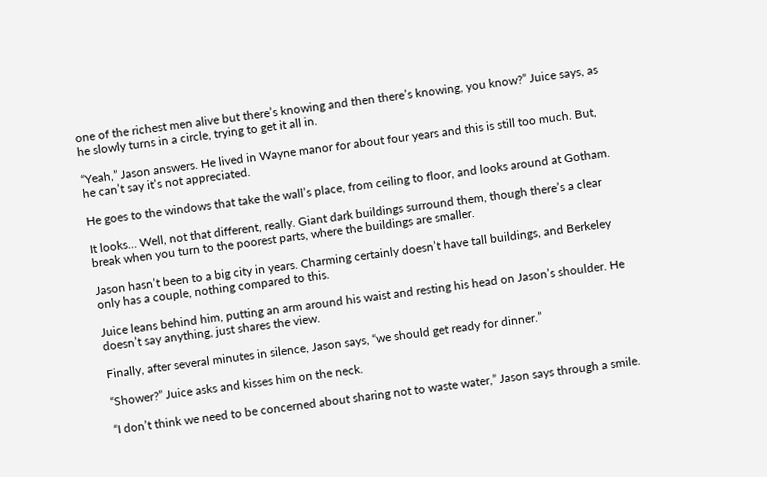one of the richest men alive but there’s knowing and then there’s knowing, you know?” Juice says, as he slowly turns in a circle, trying to get it all in.

“Yeah,” Jason answers. He lived in Wayne manor for about four years and this is still too much. But, he can’t say it’s not appreciated.

He goes to the windows that take the wall’s place, from ceiling to floor, and looks around at Gotham.

It looks… Well, not that different, really. Giant dark buildings surround them, though there’s a clear break when you turn to the poorest parts, where the buildings are smaller.

Jason hasn’t been to a big city in years. Charming certainly doesn’t have tall buildings, and Berkeley only has a couple, nothing compared to this.

Juice leans behind him, putting an arm around his waist and resting his head on Jason’s shoulder. He doesn’t say anything, just shares the view.

Finally, after several minutes in silence, Jason says, “we should get ready for dinner.”

“Shower?” Juice asks and kisses him on the neck.

“I don’t think we need to be concerned about sharing not to waste water,” Jason says through a smile.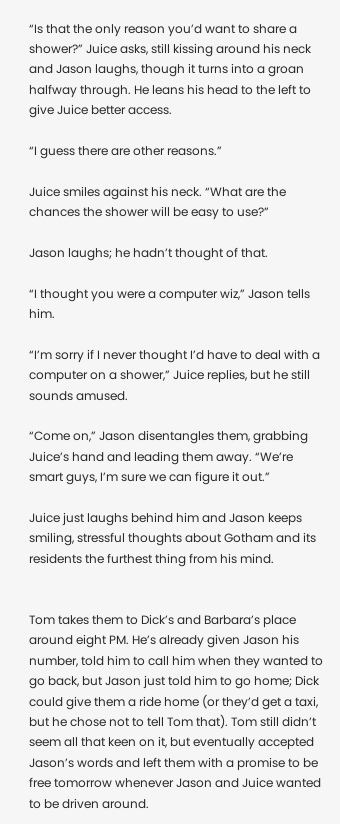“Is that the only reason you’d want to share a shower?” Juice asks, still kissing around his neck and Jason laughs, though it turns into a groan halfway through. He leans his head to the left to give Juice better access.

“I guess there are other reasons.”

Juice smiles against his neck. “What are the chances the shower will be easy to use?”

Jason laughs; he hadn’t thought of that.

“I thought you were a computer wiz,” Jason tells him.

“I’m sorry if I never thought I’d have to deal with a computer on a shower,” Juice replies, but he still sounds amused.

“Come on,” Jason disentangles them, grabbing Juice’s hand and leading them away. “We’re smart guys, I’m sure we can figure it out.”

Juice just laughs behind him and Jason keeps smiling, stressful thoughts about Gotham and its residents the furthest thing from his mind.


Tom takes them to Dick’s and Barbara’s place around eight PM. He’s already given Jason his number, told him to call him when they wanted to go back, but Jason just told him to go home; Dick could give them a ride home (or they’d get a taxi, but he chose not to tell Tom that). Tom still didn’t seem all that keen on it, but eventually accepted Jason’s words and left them with a promise to be free tomorrow whenever Jason and Juice wanted to be driven around.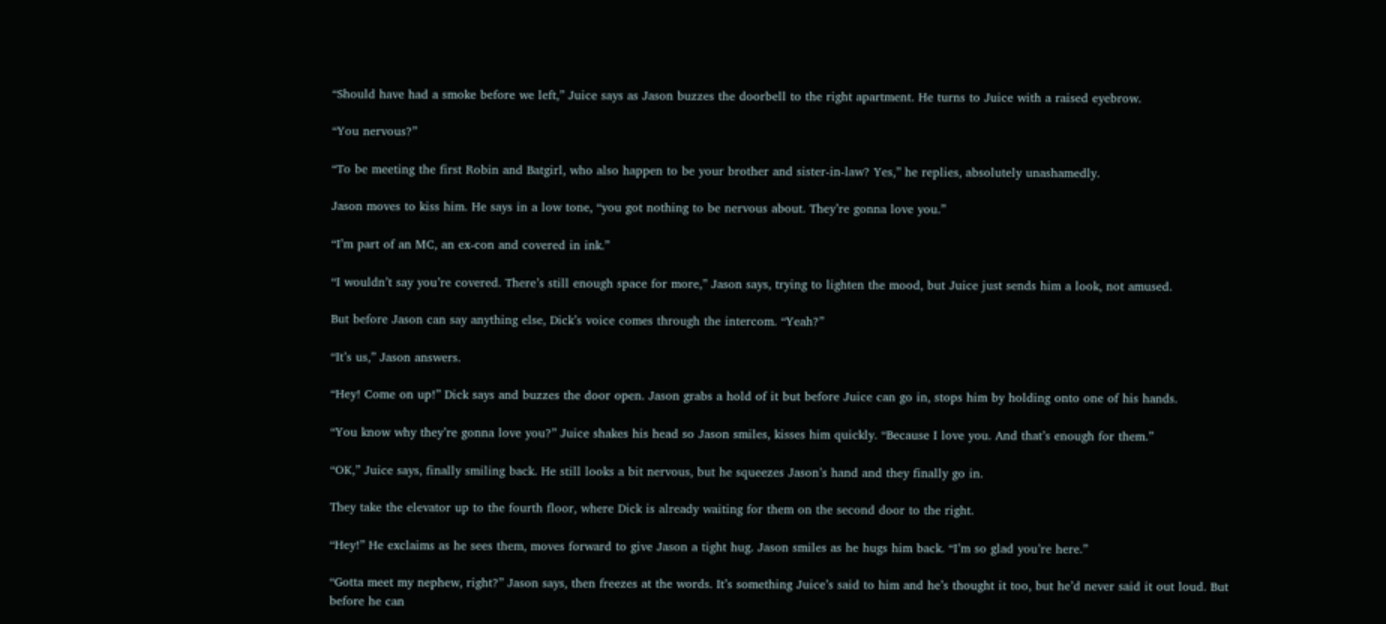“Should have had a smoke before we left,” Juice says as Jason buzzes the doorbell to the right apartment. He turns to Juice with a raised eyebrow.

“You nervous?”

“To be meeting the first Robin and Batgirl, who also happen to be your brother and sister-in-law? Yes,” he replies, absolutely unashamedly.

Jason moves to kiss him. He says in a low tone, “you got nothing to be nervous about. They’re gonna love you.”

“I’m part of an MC, an ex-con and covered in ink.”

“I wouldn’t say you’re covered. There’s still enough space for more,” Jason says, trying to lighten the mood, but Juice just sends him a look, not amused.

But before Jason can say anything else, Dick’s voice comes through the intercom. “Yeah?”

“It’s us,” Jason answers.

“Hey! Come on up!” Dick says and buzzes the door open. Jason grabs a hold of it but before Juice can go in, stops him by holding onto one of his hands.

“You know why they’re gonna love you?” Juice shakes his head so Jason smiles, kisses him quickly. “Because I love you. And that’s enough for them.”

“OK,” Juice says, finally smiling back. He still looks a bit nervous, but he squeezes Jason’s hand and they finally go in.

They take the elevator up to the fourth floor, where Dick is already waiting for them on the second door to the right.

“Hey!” He exclaims as he sees them, moves forward to give Jason a tight hug. Jason smiles as he hugs him back. “I’m so glad you’re here.”

“Gotta meet my nephew, right?” Jason says, then freezes at the words. It’s something Juice’s said to him and he’s thought it too, but he’d never said it out loud. But before he can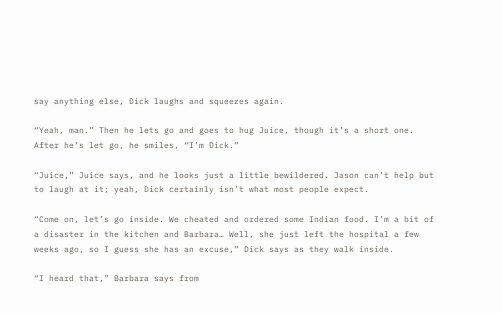say anything else, Dick laughs and squeezes again.

“Yeah, man.” Then he lets go and goes to hug Juice, though it’s a short one. After he’s let go, he smiles, “I’m Dick.”

“Juice,” Juice says, and he looks just a little bewildered. Jason can’t help but to laugh at it; yeah, Dick certainly isn’t what most people expect.

“Come on, let’s go inside. We cheated and ordered some Indian food. I’m a bit of a disaster in the kitchen and Barbara… Well, she just left the hospital a few weeks ago, so I guess she has an excuse,” Dick says as they walk inside.

“I heard that,” Barbara says from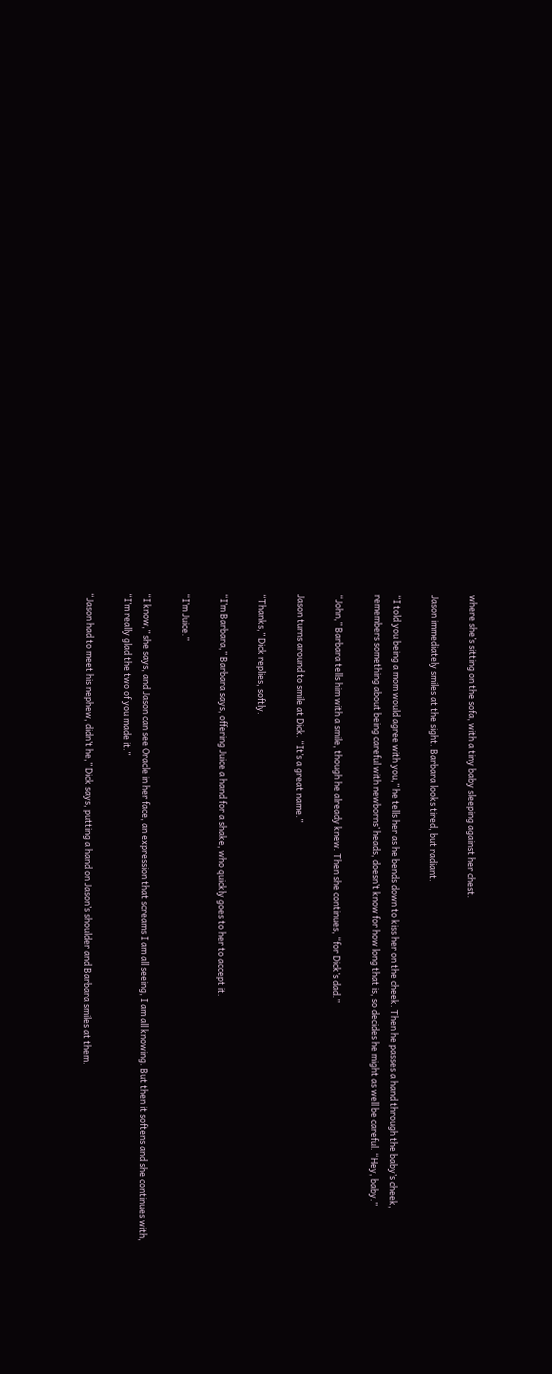where she’s sitting on the sofa, with a tiny baby sleeping against her chest.

Jason immediately smiles at the sight. Barbara looks tired, but radiant.

“I told you being a mom would agree with you,” he tells her as he bends down to kiss her on the cheek. Then he passes a hand through the baby’s cheek, remembers something about being careful with newborns’ heads, doesn’t know for how long that is, so decides he might as well be careful. “Hey, baby.”

“John,” Barbara tells him with a smile, though he already knew. Then she continues, “for Dick’s dad.”

Jason turns around to smile at Dick. “It’s a great name.”

“Thanks,” Dick replies, softly.

“I’m Barbara,” Barbara says, offering Juice a hand for a shake, who quickly goes to her to accept it.

“I’m Juice.”

“I know,” she says, and Jason can see Oracle in her face, an expression that screams I am all seeing, I am all knowing. But then it softens and she continues with, “I’m really glad the two of you made it.”

“Jason had to meet his nephew, didn’t he,” Dick says, putting a hand on Jason’s shoulder and Barbara smiles at them.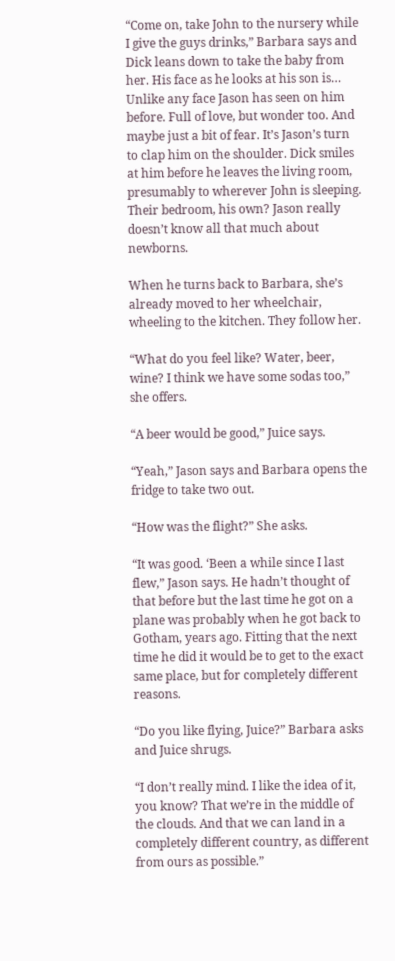“Come on, take John to the nursery while I give the guys drinks,” Barbara says and Dick leans down to take the baby from her. His face as he looks at his son is… Unlike any face Jason has seen on him before. Full of love, but wonder too. And maybe just a bit of fear. It’s Jason’s turn to clap him on the shoulder. Dick smiles at him before he leaves the living room, presumably to wherever John is sleeping. Their bedroom, his own? Jason really doesn’t know all that much about newborns.

When he turns back to Barbara, she’s already moved to her wheelchair, wheeling to the kitchen. They follow her.

“What do you feel like? Water, beer, wine? I think we have some sodas too,” she offers.

“A beer would be good,” Juice says.

“Yeah,” Jason says and Barbara opens the fridge to take two out.

“How was the flight?” She asks.

“It was good. ‘Been a while since I last flew,” Jason says. He hadn’t thought of that before but the last time he got on a plane was probably when he got back to Gotham, years ago. Fitting that the next time he did it would be to get to the exact same place, but for completely different reasons.

“Do you like flying, Juice?” Barbara asks and Juice shrugs.

“I don’t really mind. I like the idea of it, you know? That we’re in the middle of the clouds. And that we can land in a completely different country, as different from ours as possible.”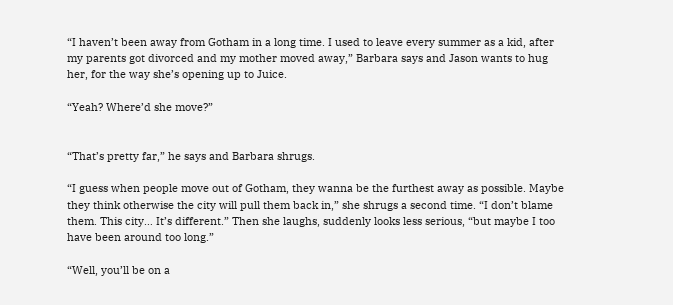“I haven’t been away from Gotham in a long time. I used to leave every summer as a kid, after my parents got divorced and my mother moved away,” Barbara says and Jason wants to hug her, for the way she’s opening up to Juice.

“Yeah? Where’d she move?”


“That’s pretty far,” he says and Barbara shrugs.

“I guess when people move out of Gotham, they wanna be the furthest away as possible. Maybe they think otherwise the city will pull them back in,” she shrugs a second time. “I don’t blame them. This city… It’s different.” Then she laughs, suddenly looks less serious, “but maybe I too have been around too long.”

“Well, you’ll be on a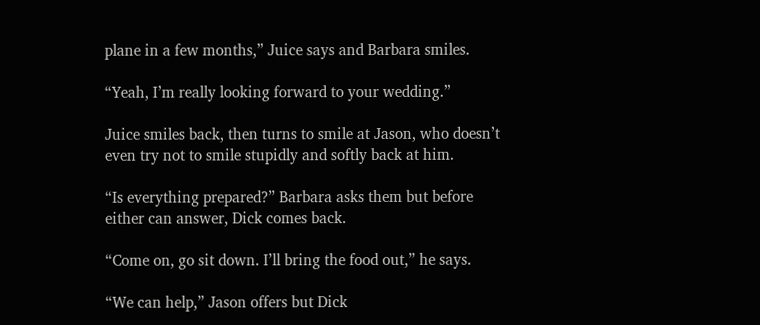plane in a few months,” Juice says and Barbara smiles.

“Yeah, I’m really looking forward to your wedding.”

Juice smiles back, then turns to smile at Jason, who doesn’t even try not to smile stupidly and softly back at him.

“Is everything prepared?” Barbara asks them but before either can answer, Dick comes back.

“Come on, go sit down. I’ll bring the food out,” he says.

“We can help,” Jason offers but Dick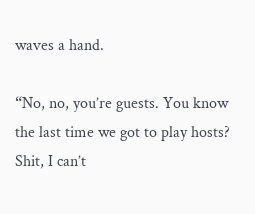waves a hand.

“No, no, you’re guests. You know the last time we got to play hosts? Shit, I can’t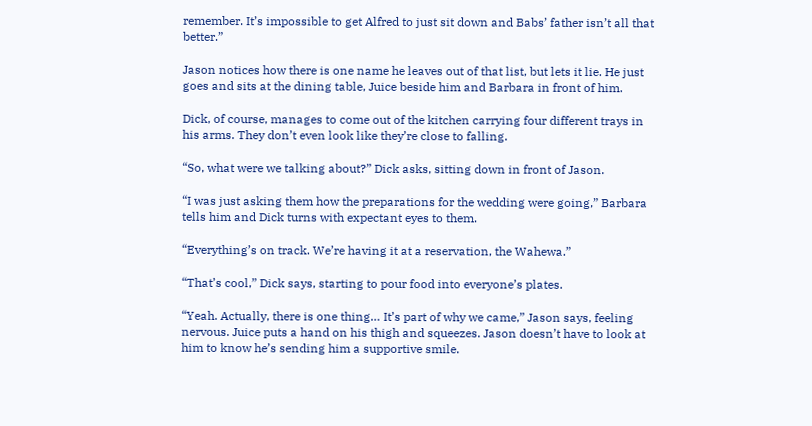remember. It’s impossible to get Alfred to just sit down and Babs’ father isn’t all that better.”

Jason notices how there is one name he leaves out of that list, but lets it lie. He just goes and sits at the dining table, Juice beside him and Barbara in front of him.

Dick, of course, manages to come out of the kitchen carrying four different trays in his arms. They don’t even look like they’re close to falling.

“So, what were we talking about?” Dick asks, sitting down in front of Jason.

“I was just asking them how the preparations for the wedding were going,” Barbara tells him and Dick turns with expectant eyes to them.

“Everything’s on track. We’re having it at a reservation, the Wahewa.”

“That’s cool,” Dick says, starting to pour food into everyone’s plates.

“Yeah. Actually, there is one thing… It’s part of why we came,” Jason says, feeling nervous. Juice puts a hand on his thigh and squeezes. Jason doesn’t have to look at him to know he’s sending him a supportive smile.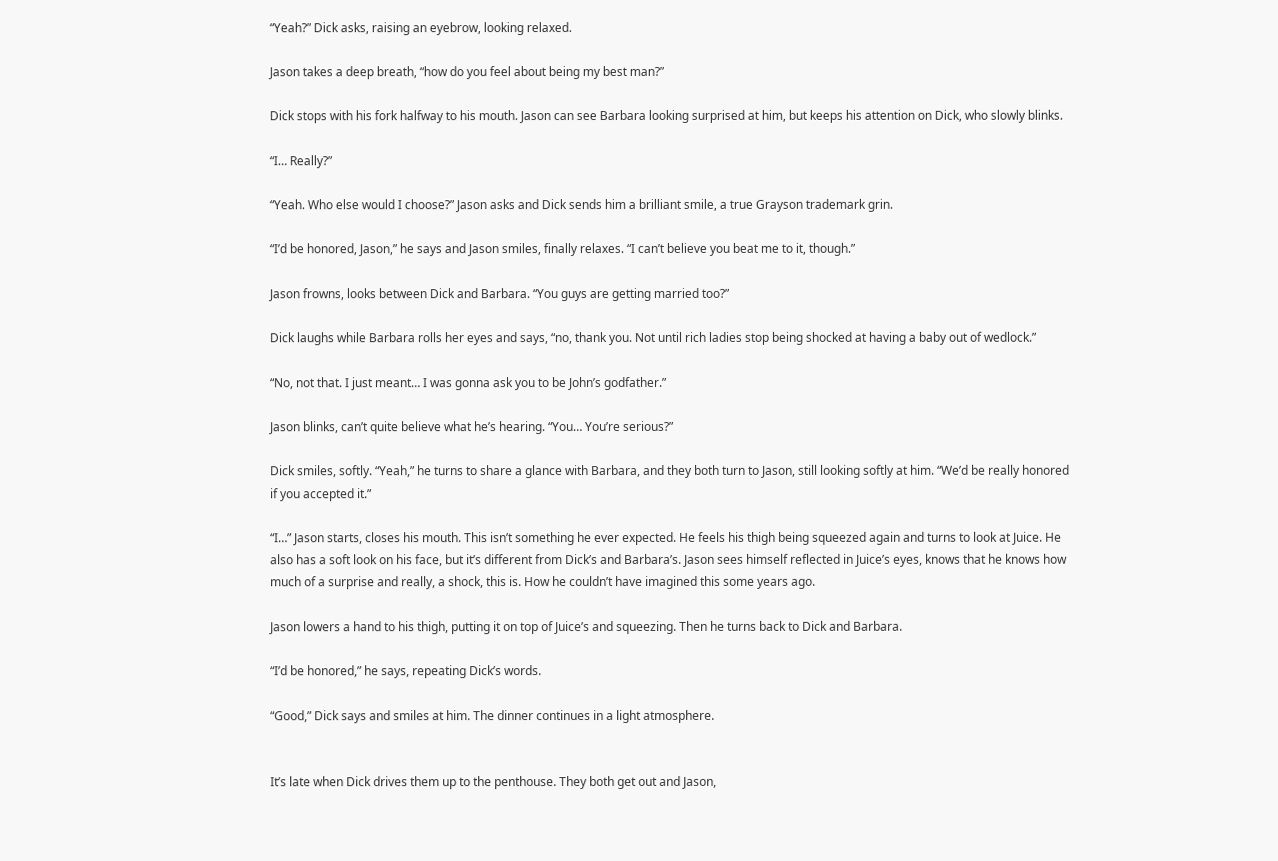“Yeah?” Dick asks, raising an eyebrow, looking relaxed.

Jason takes a deep breath, “how do you feel about being my best man?”

Dick stops with his fork halfway to his mouth. Jason can see Barbara looking surprised at him, but keeps his attention on Dick, who slowly blinks.

“I… Really?”

“Yeah. Who else would I choose?” Jason asks and Dick sends him a brilliant smile, a true Grayson trademark grin.

“I’d be honored, Jason,” he says and Jason smiles, finally relaxes. “I can’t believe you beat me to it, though.”

Jason frowns, looks between Dick and Barbara. “You guys are getting married too?”

Dick laughs while Barbara rolls her eyes and says, “no, thank you. Not until rich ladies stop being shocked at having a baby out of wedlock.”

“No, not that. I just meant… I was gonna ask you to be John’s godfather.”

Jason blinks, can’t quite believe what he’s hearing. “You… You’re serious?”

Dick smiles, softly. “Yeah,” he turns to share a glance with Barbara, and they both turn to Jason, still looking softly at him. “We’d be really honored if you accepted it.”

“I…” Jason starts, closes his mouth. This isn’t something he ever expected. He feels his thigh being squeezed again and turns to look at Juice. He also has a soft look on his face, but it’s different from Dick’s and Barbara’s. Jason sees himself reflected in Juice’s eyes, knows that he knows how much of a surprise and really, a shock, this is. How he couldn’t have imagined this some years ago.

Jason lowers a hand to his thigh, putting it on top of Juice’s and squeezing. Then he turns back to Dick and Barbara.

“I’d be honored,” he says, repeating Dick’s words.

“Good,” Dick says and smiles at him. The dinner continues in a light atmosphere.


It’s late when Dick drives them up to the penthouse. They both get out and Jason,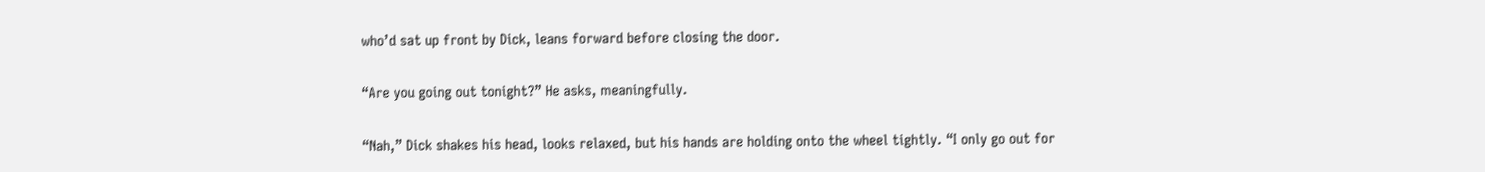who’d sat up front by Dick, leans forward before closing the door.

“Are you going out tonight?” He asks, meaningfully.

“Nah,” Dick shakes his head, looks relaxed, but his hands are holding onto the wheel tightly. “I only go out for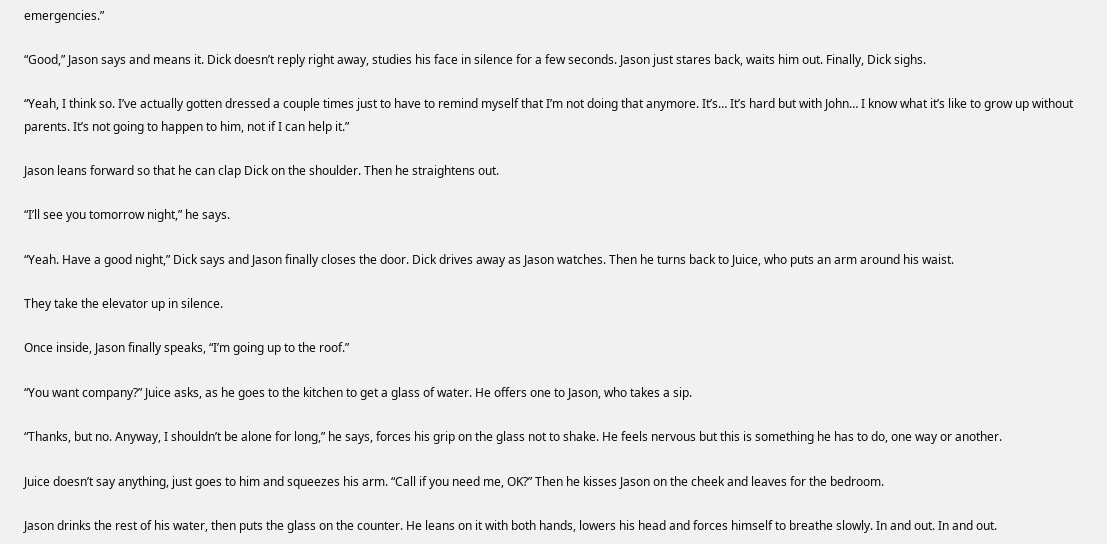emergencies.”

“Good,” Jason says and means it. Dick doesn’t reply right away, studies his face in silence for a few seconds. Jason just stares back, waits him out. Finally, Dick sighs.

“Yeah, I think so. I’ve actually gotten dressed a couple times just to have to remind myself that I’m not doing that anymore. It’s… It’s hard but with John… I know what it’s like to grow up without parents. It’s not going to happen to him, not if I can help it.”

Jason leans forward so that he can clap Dick on the shoulder. Then he straightens out.

“I’ll see you tomorrow night,” he says.

“Yeah. Have a good night,” Dick says and Jason finally closes the door. Dick drives away as Jason watches. Then he turns back to Juice, who puts an arm around his waist.

They take the elevator up in silence.

Once inside, Jason finally speaks, “I’m going up to the roof.”

“You want company?” Juice asks, as he goes to the kitchen to get a glass of water. He offers one to Jason, who takes a sip.

“Thanks, but no. Anyway, I shouldn’t be alone for long,” he says, forces his grip on the glass not to shake. He feels nervous but this is something he has to do, one way or another.

Juice doesn’t say anything, just goes to him and squeezes his arm. “Call if you need me, OK?” Then he kisses Jason on the cheek and leaves for the bedroom.

Jason drinks the rest of his water, then puts the glass on the counter. He leans on it with both hands, lowers his head and forces himself to breathe slowly. In and out. In and out.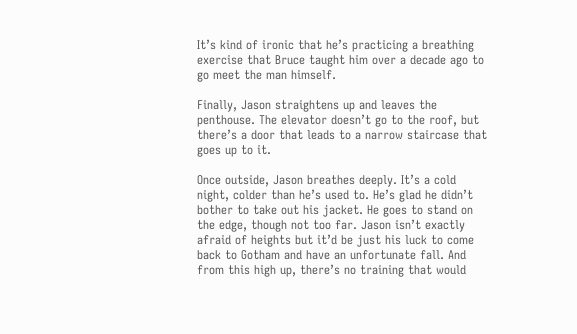It’s kind of ironic that he’s practicing a breathing exercise that Bruce taught him over a decade ago to go meet the man himself.

Finally, Jason straightens up and leaves the penthouse. The elevator doesn’t go to the roof, but there’s a door that leads to a narrow staircase that goes up to it.

Once outside, Jason breathes deeply. It’s a cold night, colder than he’s used to. He’s glad he didn’t bother to take out his jacket. He goes to stand on the edge, though not too far. Jason isn’t exactly afraid of heights but it’d be just his luck to come back to Gotham and have an unfortunate fall. And from this high up, there’s no training that would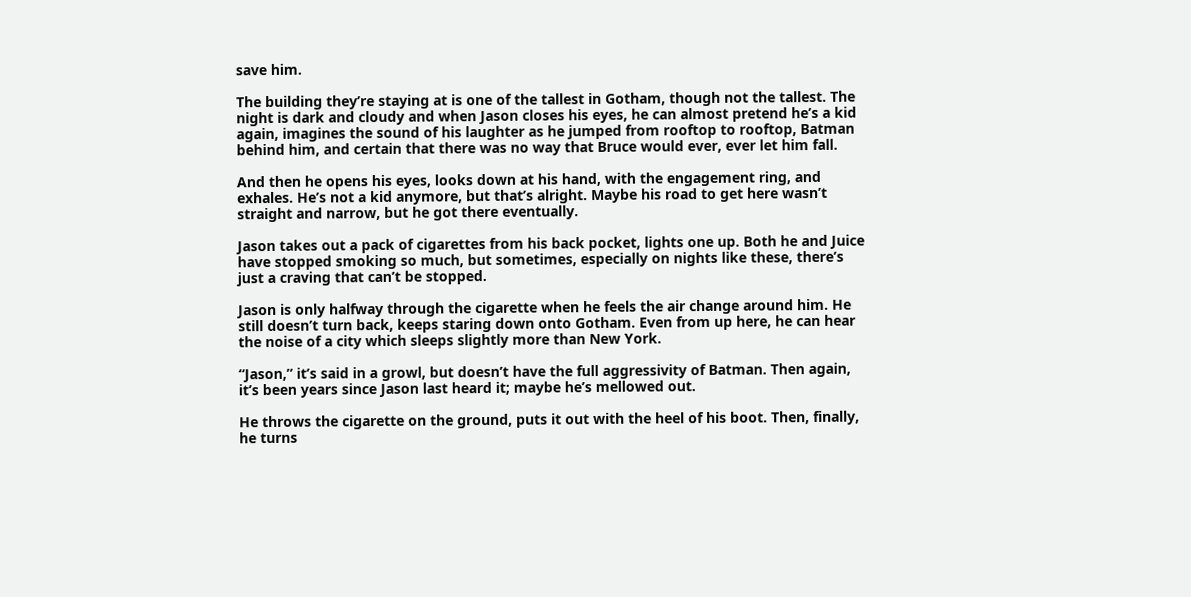save him.

The building they’re staying at is one of the tallest in Gotham, though not the tallest. The night is dark and cloudy and when Jason closes his eyes, he can almost pretend he’s a kid again, imagines the sound of his laughter as he jumped from rooftop to rooftop, Batman behind him, and certain that there was no way that Bruce would ever, ever let him fall.

And then he opens his eyes, looks down at his hand, with the engagement ring, and exhales. He’s not a kid anymore, but that’s alright. Maybe his road to get here wasn’t straight and narrow, but he got there eventually.

Jason takes out a pack of cigarettes from his back pocket, lights one up. Both he and Juice have stopped smoking so much, but sometimes, especially on nights like these, there’s just a craving that can’t be stopped.

Jason is only halfway through the cigarette when he feels the air change around him. He still doesn’t turn back, keeps staring down onto Gotham. Even from up here, he can hear the noise of a city which sleeps slightly more than New York.

“Jason,” it’s said in a growl, but doesn’t have the full aggressivity of Batman. Then again, it’s been years since Jason last heard it; maybe he’s mellowed out.

He throws the cigarette on the ground, puts it out with the heel of his boot. Then, finally, he turns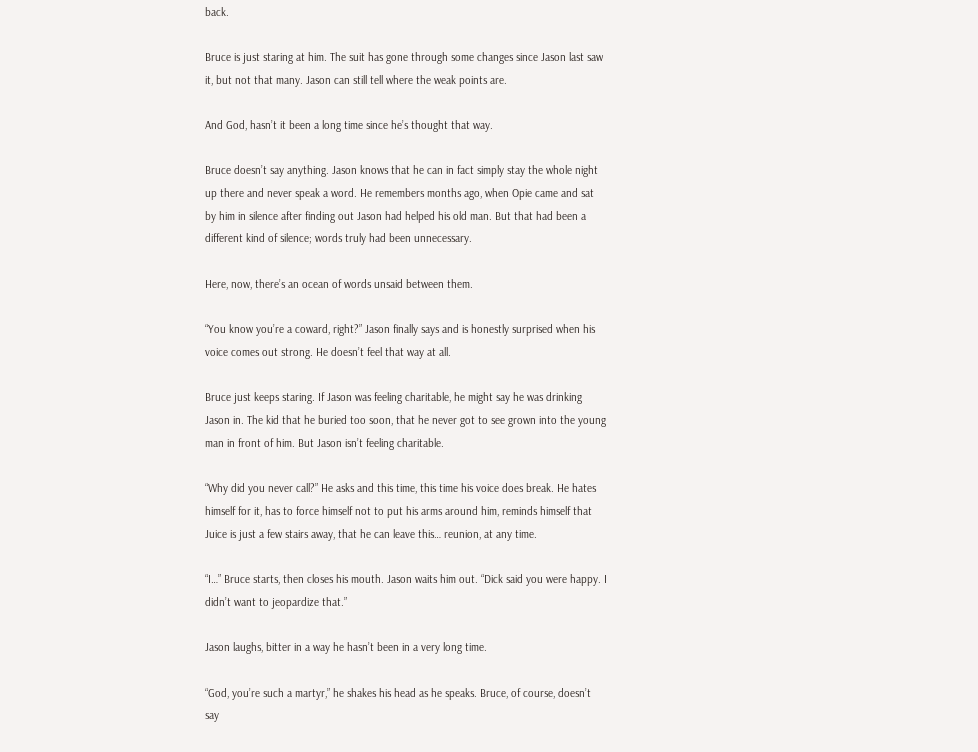back.

Bruce is just staring at him. The suit has gone through some changes since Jason last saw it, but not that many. Jason can still tell where the weak points are.

And God, hasn’t it been a long time since he’s thought that way.

Bruce doesn’t say anything. Jason knows that he can in fact simply stay the whole night up there and never speak a word. He remembers months ago, when Opie came and sat by him in silence after finding out Jason had helped his old man. But that had been a different kind of silence; words truly had been unnecessary.

Here, now, there’s an ocean of words unsaid between them.

“You know you’re a coward, right?” Jason finally says and is honestly surprised when his voice comes out strong. He doesn’t feel that way at all.

Bruce just keeps staring. If Jason was feeling charitable, he might say he was drinking Jason in. The kid that he buried too soon, that he never got to see grown into the young man in front of him. But Jason isn’t feeling charitable.

“Why did you never call?” He asks and this time, this time his voice does break. He hates himself for it, has to force himself not to put his arms around him, reminds himself that Juice is just a few stairs away, that he can leave this… reunion, at any time.

“I…” Bruce starts, then closes his mouth. Jason waits him out. “Dick said you were happy. I didn’t want to jeopardize that.”

Jason laughs, bitter in a way he hasn’t been in a very long time.

“God, you’re such a martyr,” he shakes his head as he speaks. Bruce, of course, doesn’t say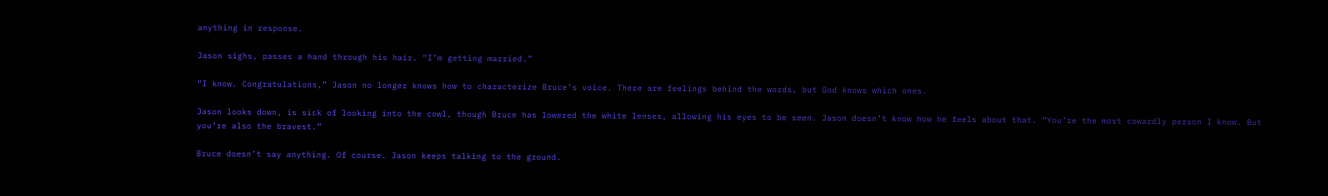anything in response.

Jason sighs, passes a hand through his hair. “I’m getting married.”

“I know. Congratulations,” Jason no longer knows how to characterize Bruce’s voice. There are feelings behind the words, but God knows which ones.

Jason looks down, is sick of looking into the cowl, though Bruce has lowered the white lenses, allowing his eyes to be seen. Jason doesn’t know how he feels about that. “You’re the most cowardly person I know. But you’re also the bravest.”

Bruce doesn’t say anything. Of course. Jason keeps talking to the ground.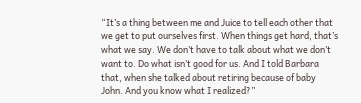“It’s a thing between me and Juice to tell each other that we get to put ourselves first. When things get hard, that’s what we say. We don’t have to talk about what we don’t want to. Do what isn’t good for us. And I told Barbara that, when she talked about retiring because of baby John. And you know what I realized?”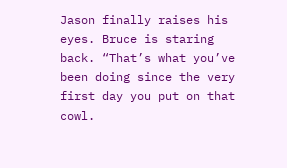Jason finally raises his eyes. Bruce is staring back. “That’s what you’ve been doing since the very first day you put on that cowl.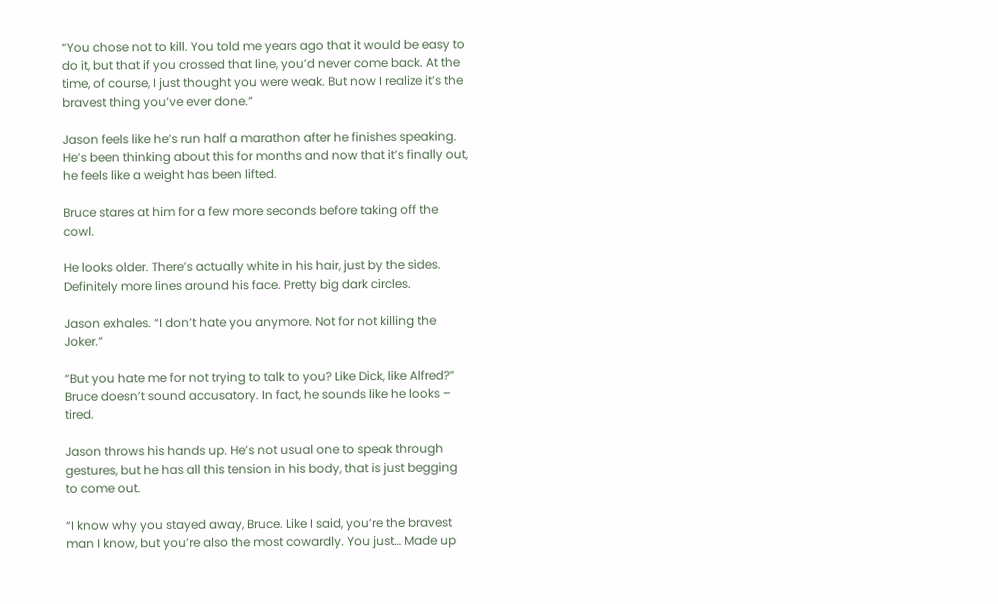“You chose not to kill. You told me years ago that it would be easy to do it, but that if you crossed that line, you’d never come back. At the time, of course, I just thought you were weak. But now I realize it’s the bravest thing you’ve ever done.”

Jason feels like he’s run half a marathon after he finishes speaking. He’s been thinking about this for months and now that it’s finally out, he feels like a weight has been lifted.

Bruce stares at him for a few more seconds before taking off the cowl.

He looks older. There’s actually white in his hair, just by the sides. Definitely more lines around his face. Pretty big dark circles.

Jason exhales. “I don’t hate you anymore. Not for not killing the Joker.”

“But you hate me for not trying to talk to you? Like Dick, like Alfred?” Bruce doesn’t sound accusatory. In fact, he sounds like he looks – tired.

Jason throws his hands up. He’s not usual one to speak through gestures, but he has all this tension in his body, that is just begging to come out.

“I know why you stayed away, Bruce. Like I said, you’re the bravest man I know, but you’re also the most cowardly. You just… Made up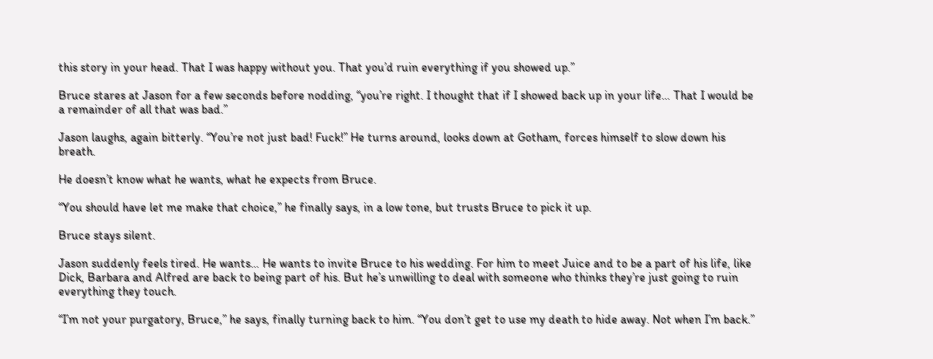this story in your head. That I was happy without you. That you’d ruin everything if you showed up.”

Bruce stares at Jason for a few seconds before nodding, “you’re right. I thought that if I showed back up in your life… That I would be a remainder of all that was bad.”

Jason laughs, again bitterly. “You’re not just bad! Fuck!” He turns around, looks down at Gotham, forces himself to slow down his breath.

He doesn’t know what he wants, what he expects from Bruce.

“You should have let me make that choice,” he finally says, in a low tone, but trusts Bruce to pick it up.

Bruce stays silent.

Jason suddenly feels tired. He wants… He wants to invite Bruce to his wedding. For him to meet Juice and to be a part of his life, like Dick, Barbara and Alfred are back to being part of his. But he’s unwilling to deal with someone who thinks they’re just going to ruin everything they touch.

“I’m not your purgatory, Bruce,” he says, finally turning back to him. “You don’t get to use my death to hide away. Not when I’m back.”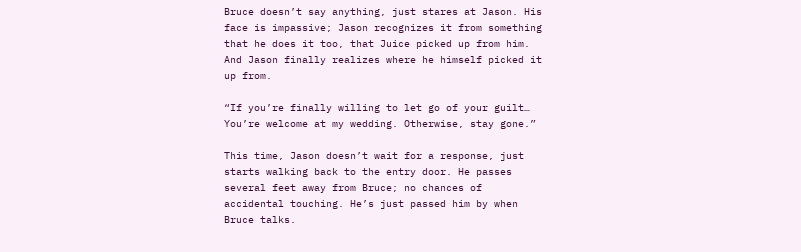Bruce doesn’t say anything, just stares at Jason. His face is impassive; Jason recognizes it from something that he does it too, that Juice picked up from him. And Jason finally realizes where he himself picked it up from.

“If you’re finally willing to let go of your guilt… You’re welcome at my wedding. Otherwise, stay gone.”

This time, Jason doesn’t wait for a response, just starts walking back to the entry door. He passes several feet away from Bruce; no chances of accidental touching. He’s just passed him by when Bruce talks.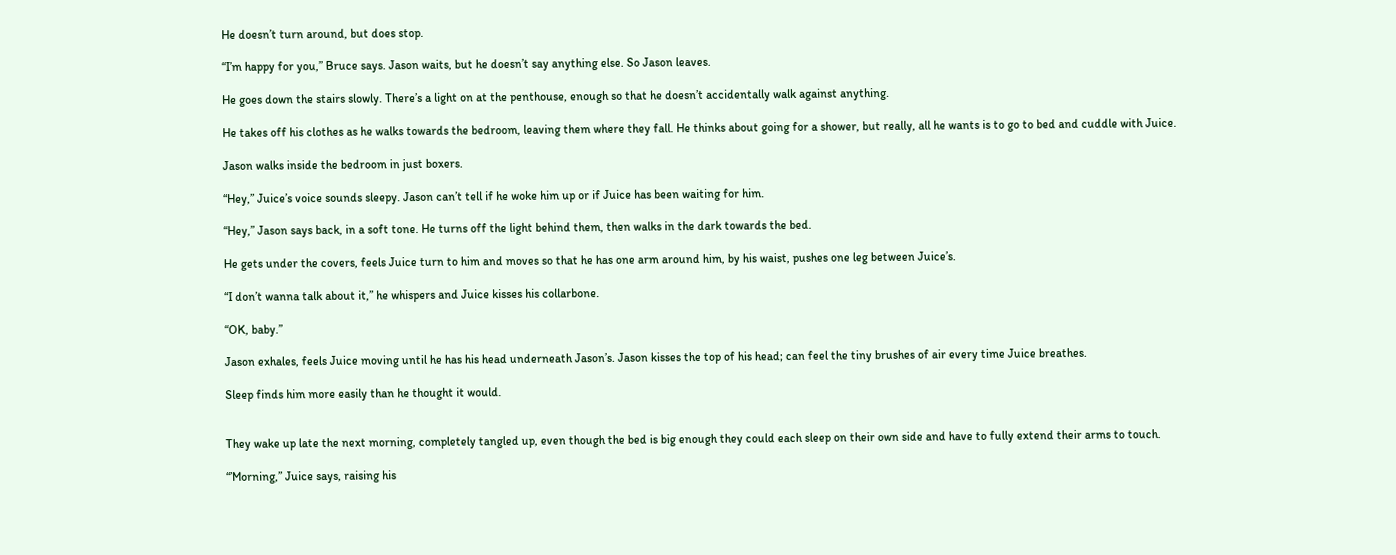He doesn’t turn around, but does stop.

“I’m happy for you,” Bruce says. Jason waits, but he doesn’t say anything else. So Jason leaves.

He goes down the stairs slowly. There’s a light on at the penthouse, enough so that he doesn’t accidentally walk against anything.

He takes off his clothes as he walks towards the bedroom, leaving them where they fall. He thinks about going for a shower, but really, all he wants is to go to bed and cuddle with Juice.

Jason walks inside the bedroom in just boxers.

“Hey,” Juice’s voice sounds sleepy. Jason can’t tell if he woke him up or if Juice has been waiting for him.

“Hey,” Jason says back, in a soft tone. He turns off the light behind them, then walks in the dark towards the bed.

He gets under the covers, feels Juice turn to him and moves so that he has one arm around him, by his waist, pushes one leg between Juice’s.

“I don’t wanna talk about it,” he whispers and Juice kisses his collarbone.

“OK, baby.”

Jason exhales, feels Juice moving until he has his head underneath Jason’s. Jason kisses the top of his head; can feel the tiny brushes of air every time Juice breathes.

Sleep finds him more easily than he thought it would.


They wake up late the next morning, completely tangled up, even though the bed is big enough they could each sleep on their own side and have to fully extend their arms to touch.

“’Morning,” Juice says, raising his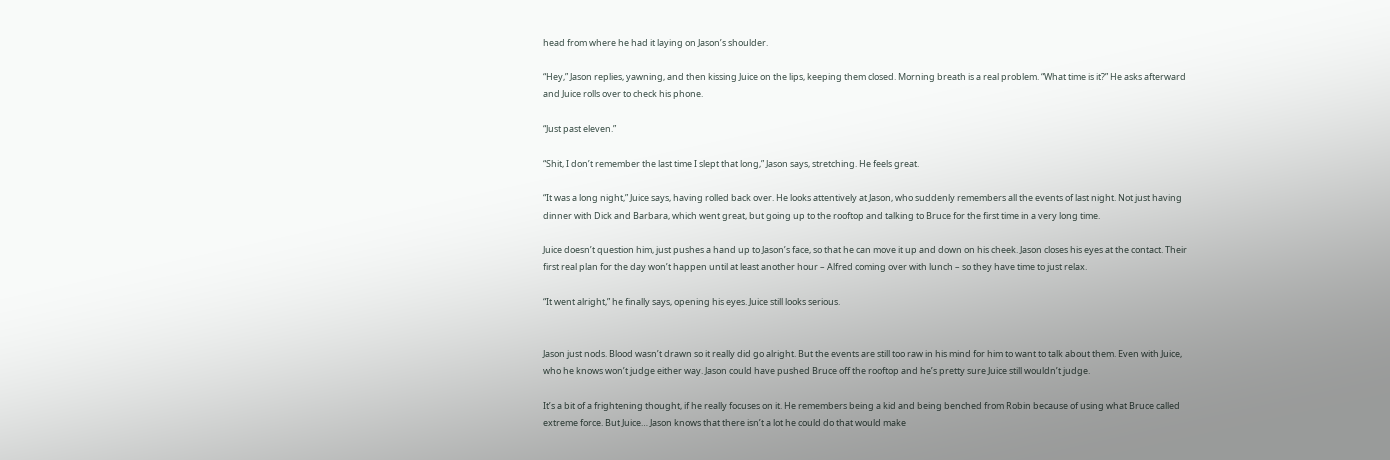head from where he had it laying on Jason’s shoulder.

“Hey,” Jason replies, yawning, and then kissing Juice on the lips, keeping them closed. Morning breath is a real problem. “What time is it?” He asks afterward and Juice rolls over to check his phone.

“Just past eleven.”

“Shit, I don’t remember the last time I slept that long,” Jason says, stretching. He feels great.

“It was a long night,” Juice says, having rolled back over. He looks attentively at Jason, who suddenly remembers all the events of last night. Not just having dinner with Dick and Barbara, which went great, but going up to the rooftop and talking to Bruce for the first time in a very long time.

Juice doesn’t question him, just pushes a hand up to Jason’s face, so that he can move it up and down on his cheek. Jason closes his eyes at the contact. Their first real plan for the day won’t happen until at least another hour – Alfred coming over with lunch – so they have time to just relax.

“It went alright,” he finally says, opening his eyes. Juice still looks serious.


Jason just nods. Blood wasn’t drawn so it really did go alright. But the events are still too raw in his mind for him to want to talk about them. Even with Juice, who he knows won’t judge either way. Jason could have pushed Bruce off the rooftop and he’s pretty sure Juice still wouldn’t judge.

It’s a bit of a frightening thought, if he really focuses on it. He remembers being a kid and being benched from Robin because of using what Bruce called extreme force. But Juice… Jason knows that there isn’t a lot he could do that would make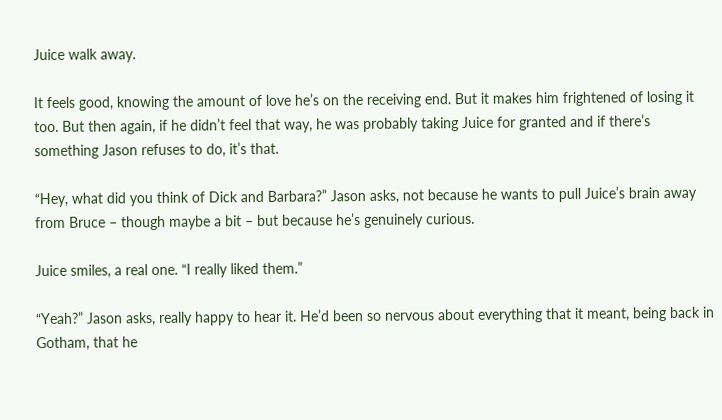Juice walk away.

It feels good, knowing the amount of love he’s on the receiving end. But it makes him frightened of losing it too. But then again, if he didn’t feel that way, he was probably taking Juice for granted and if there’s something Jason refuses to do, it’s that.

“Hey, what did you think of Dick and Barbara?” Jason asks, not because he wants to pull Juice’s brain away from Bruce – though maybe a bit – but because he’s genuinely curious.

Juice smiles, a real one. “I really liked them.”

“Yeah?” Jason asks, really happy to hear it. He’d been so nervous about everything that it meant, being back in Gotham, that he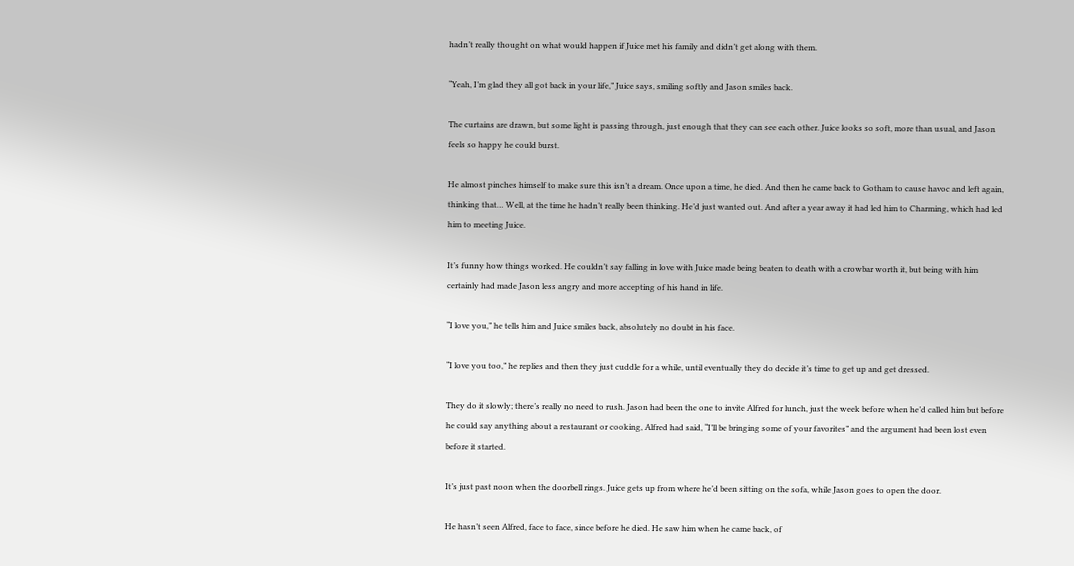hadn’t really thought on what would happen if Juice met his family and didn’t get along with them.

“Yeah, I’m glad they all got back in your life,” Juice says, smiling softly and Jason smiles back.

The curtains are drawn, but some light is passing through, just enough that they can see each other. Juice looks so soft, more than usual, and Jason feels so happy he could burst.

He almost pinches himself to make sure this isn’t a dream. Once upon a time, he died. And then he came back to Gotham to cause havoc and left again, thinking that… Well, at the time he hadn’t really been thinking. He’d just wanted out. And after a year away it had led him to Charming, which had led him to meeting Juice.

It’s funny how things worked. He couldn’t say falling in love with Juice made being beaten to death with a crowbar worth it, but being with him certainly had made Jason less angry and more accepting of his hand in life.

“I love you,” he tells him and Juice smiles back, absolutely no doubt in his face.

“I love you too,” he replies and then they just cuddle for a while, until eventually they do decide it’s time to get up and get dressed.

They do it slowly; there’s really no need to rush. Jason had been the one to invite Alfred for lunch, just the week before when he’d called him but before he could say anything about a restaurant or cooking, Alfred had said, “I’ll be bringing some of your favorites” and the argument had been lost even before it started.

It’s just past noon when the doorbell rings. Juice gets up from where he’d been sitting on the sofa, while Jason goes to open the door.

He hasn’t seen Alfred, face to face, since before he died. He saw him when he came back, of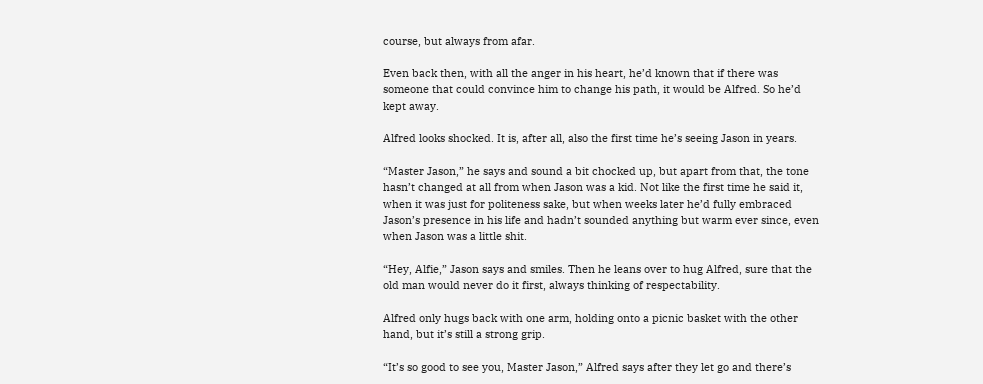course, but always from afar.

Even back then, with all the anger in his heart, he’d known that if there was someone that could convince him to change his path, it would be Alfred. So he’d kept away.

Alfred looks shocked. It is, after all, also the first time he’s seeing Jason in years.

“Master Jason,” he says and sound a bit chocked up, but apart from that, the tone hasn’t changed at all from when Jason was a kid. Not like the first time he said it, when it was just for politeness sake, but when weeks later he’d fully embraced Jason’s presence in his life and hadn’t sounded anything but warm ever since, even when Jason was a little shit.

“Hey, Alfie,” Jason says and smiles. Then he leans over to hug Alfred, sure that the old man would never do it first, always thinking of respectability.

Alfred only hugs back with one arm, holding onto a picnic basket with the other hand, but it’s still a strong grip.

“It’s so good to see you, Master Jason,” Alfred says after they let go and there’s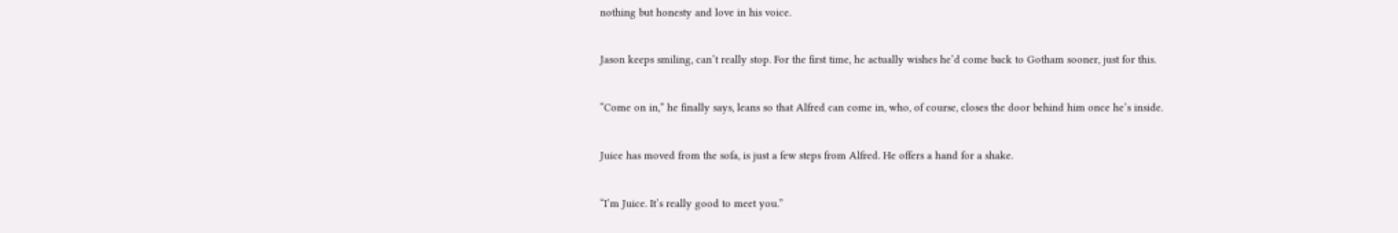nothing but honesty and love in his voice.

Jason keeps smiling, can’t really stop. For the first time, he actually wishes he’d come back to Gotham sooner, just for this.

“Come on in,” he finally says, leans so that Alfred can come in, who, of course, closes the door behind him once he’s inside.

Juice has moved from the sofa, is just a few steps from Alfred. He offers a hand for a shake.

“I’m Juice. It’s really good to meet you.”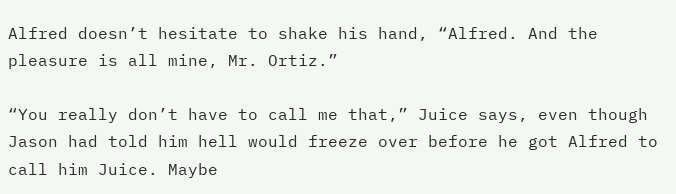Alfred doesn’t hesitate to shake his hand, “Alfred. And the pleasure is all mine, Mr. Ortiz.”

“You really don’t have to call me that,” Juice says, even though Jason had told him hell would freeze over before he got Alfred to call him Juice. Maybe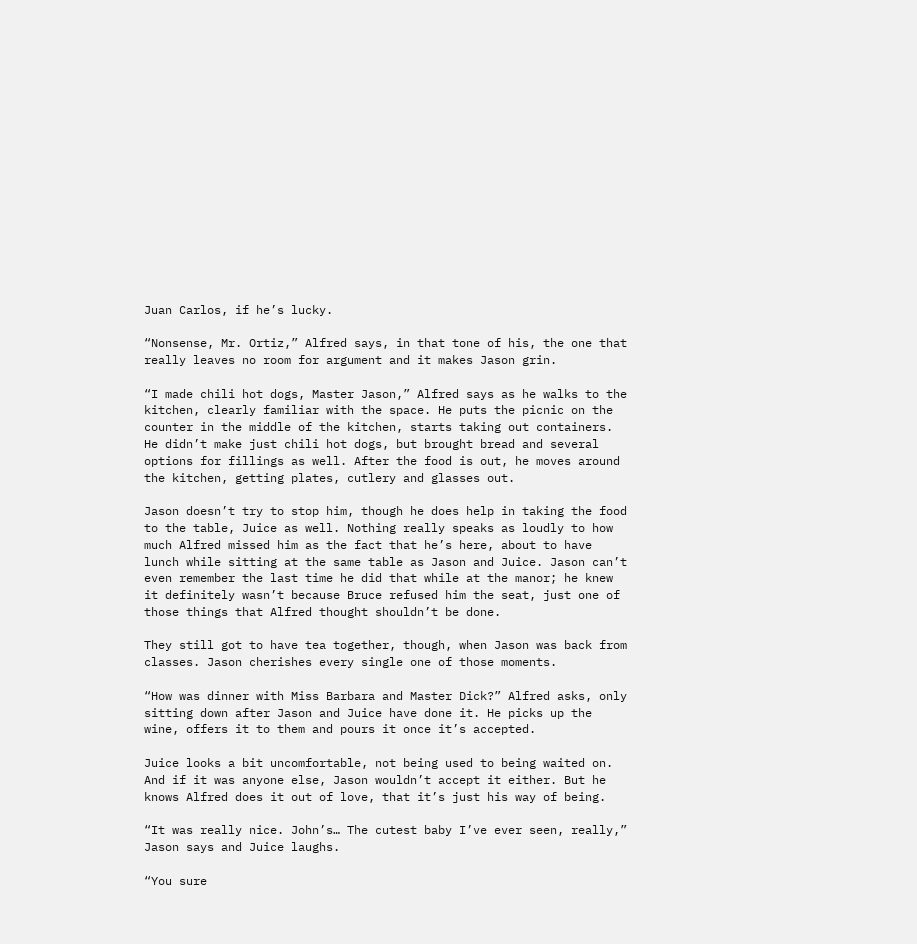Juan Carlos, if he’s lucky.

“Nonsense, Mr. Ortiz,” Alfred says, in that tone of his, the one that really leaves no room for argument and it makes Jason grin.

“I made chili hot dogs, Master Jason,” Alfred says as he walks to the kitchen, clearly familiar with the space. He puts the picnic on the counter in the middle of the kitchen, starts taking out containers. He didn’t make just chili hot dogs, but brought bread and several options for fillings as well. After the food is out, he moves around the kitchen, getting plates, cutlery and glasses out.

Jason doesn’t try to stop him, though he does help in taking the food to the table, Juice as well. Nothing really speaks as loudly to how much Alfred missed him as the fact that he’s here, about to have lunch while sitting at the same table as Jason and Juice. Jason can’t even remember the last time he did that while at the manor; he knew it definitely wasn’t because Bruce refused him the seat, just one of those things that Alfred thought shouldn’t be done.

They still got to have tea together, though, when Jason was back from classes. Jason cherishes every single one of those moments.

“How was dinner with Miss Barbara and Master Dick?” Alfred asks, only sitting down after Jason and Juice have done it. He picks up the wine, offers it to them and pours it once it’s accepted.

Juice looks a bit uncomfortable, not being used to being waited on. And if it was anyone else, Jason wouldn’t accept it either. But he knows Alfred does it out of love, that it’s just his way of being.

“It was really nice. John’s… The cutest baby I’ve ever seen, really,” Jason says and Juice laughs.

“You sure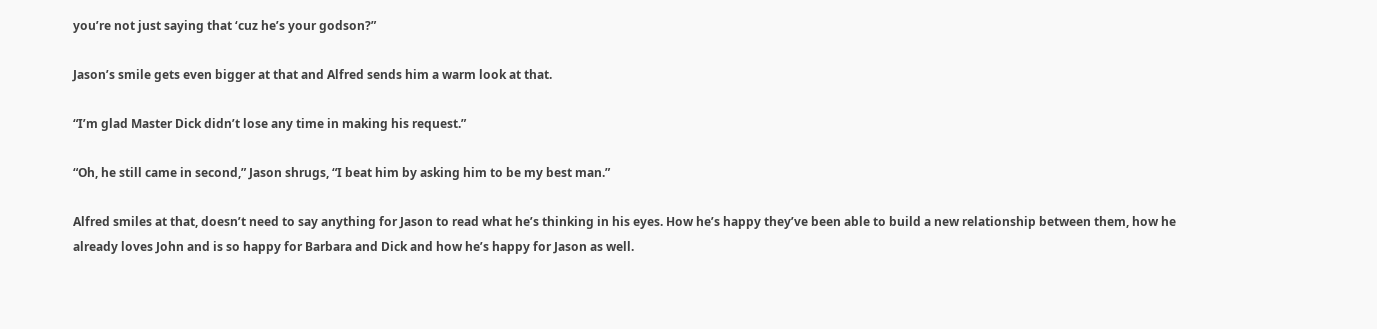you’re not just saying that ‘cuz he’s your godson?”

Jason’s smile gets even bigger at that and Alfred sends him a warm look at that.

“I’m glad Master Dick didn’t lose any time in making his request.”

“Oh, he still came in second,” Jason shrugs, “I beat him by asking him to be my best man.”

Alfred smiles at that, doesn’t need to say anything for Jason to read what he’s thinking in his eyes. How he’s happy they’ve been able to build a new relationship between them, how he already loves John and is so happy for Barbara and Dick and how he’s happy for Jason as well.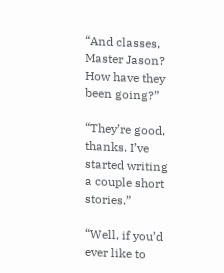“And classes, Master Jason? How have they been going?”

“They’re good, thanks. I’ve started writing a couple short stories.”

“Well, if you’d ever like to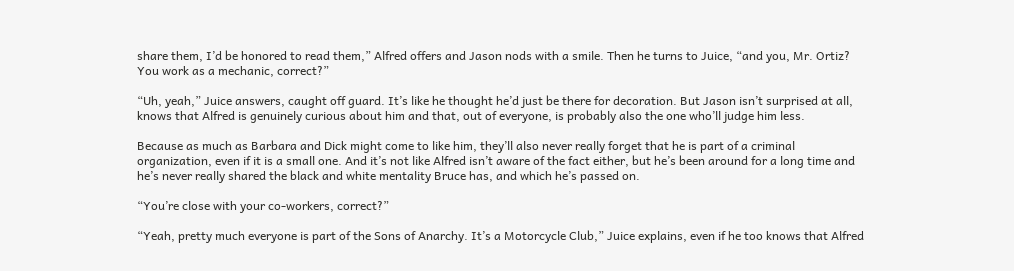share them, I’d be honored to read them,” Alfred offers and Jason nods with a smile. Then he turns to Juice, “and you, Mr. Ortiz? You work as a mechanic, correct?”

“Uh, yeah,” Juice answers, caught off guard. It’s like he thought he’d just be there for decoration. But Jason isn’t surprised at all, knows that Alfred is genuinely curious about him and that, out of everyone, is probably also the one who’ll judge him less.

Because as much as Barbara and Dick might come to like him, they’ll also never really forget that he is part of a criminal organization, even if it is a small one. And it’s not like Alfred isn’t aware of the fact either, but he’s been around for a long time and he’s never really shared the black and white mentality Bruce has, and which he’s passed on.

“You’re close with your co-workers, correct?”

“Yeah, pretty much everyone is part of the Sons of Anarchy. It’s a Motorcycle Club,” Juice explains, even if he too knows that Alfred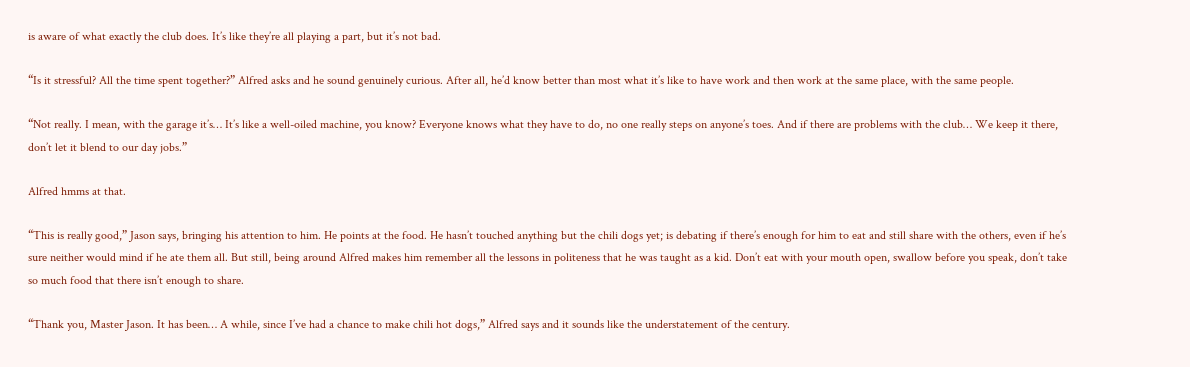is aware of what exactly the club does. It’s like they’re all playing a part, but it’s not bad.

“Is it stressful? All the time spent together?” Alfred asks and he sound genuinely curious. After all, he’d know better than most what it’s like to have work and then work at the same place, with the same people.

“Not really. I mean, with the garage it’s… It’s like a well-oiled machine, you know? Everyone knows what they have to do, no one really steps on anyone’s toes. And if there are problems with the club… We keep it there, don’t let it blend to our day jobs.”

Alfred hmms at that.

“This is really good,” Jason says, bringing his attention to him. He points at the food. He hasn’t touched anything but the chili dogs yet; is debating if there’s enough for him to eat and still share with the others, even if he’s sure neither would mind if he ate them all. But still, being around Alfred makes him remember all the lessons in politeness that he was taught as a kid. Don’t eat with your mouth open, swallow before you speak, don’t take so much food that there isn’t enough to share.

“Thank you, Master Jason. It has been… A while, since I’ve had a chance to make chili hot dogs,” Alfred says and it sounds like the understatement of the century.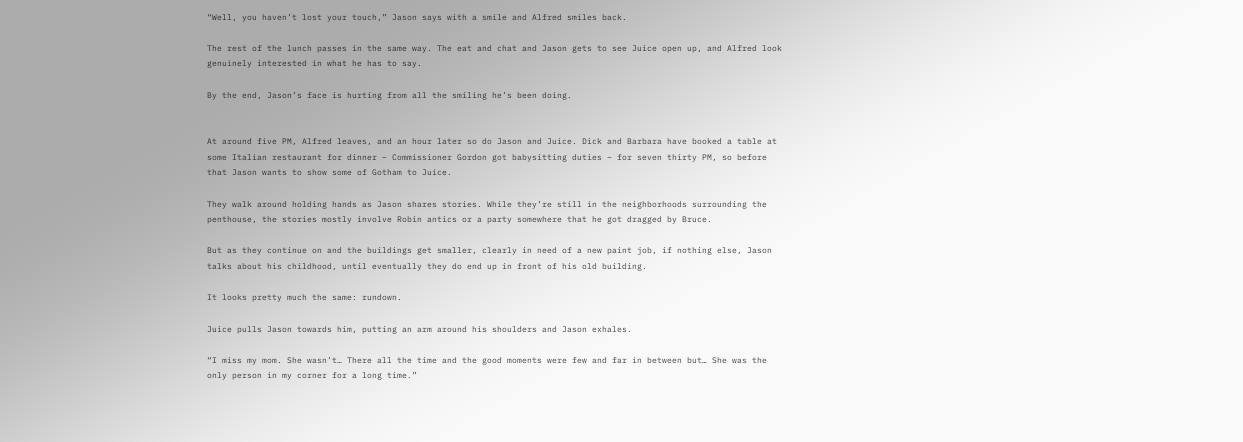“Well, you haven’t lost your touch,” Jason says with a smile and Alfred smiles back.

The rest of the lunch passes in the same way. The eat and chat and Jason gets to see Juice open up, and Alfred look genuinely interested in what he has to say.

By the end, Jason’s face is hurting from all the smiling he’s been doing.


At around five PM, Alfred leaves, and an hour later so do Jason and Juice. Dick and Barbara have booked a table at some Italian restaurant for dinner – Commissioner Gordon got babysitting duties – for seven thirty PM, so before that Jason wants to show some of Gotham to Juice.

They walk around holding hands as Jason shares stories. While they’re still in the neighborhoods surrounding the penthouse, the stories mostly involve Robin antics or a party somewhere that he got dragged by Bruce.

But as they continue on and the buildings get smaller, clearly in need of a new paint job, if nothing else, Jason talks about his childhood, until eventually they do end up in front of his old building.

It looks pretty much the same: rundown.

Juice pulls Jason towards him, putting an arm around his shoulders and Jason exhales.

“I miss my mom. She wasn’t… There all the time and the good moments were few and far in between but… She was the only person in my corner for a long time.”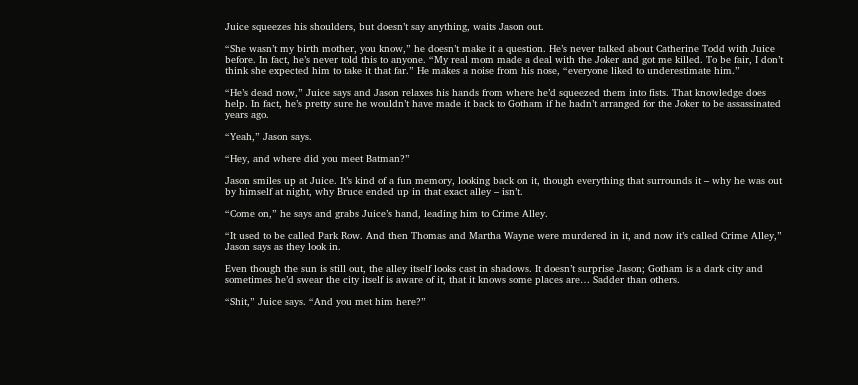Juice squeezes his shoulders, but doesn’t say anything, waits Jason out.

“She wasn’t my birth mother, you know,” he doesn’t make it a question. He’s never talked about Catherine Todd with Juice before. In fact, he’s never told this to anyone. “My real mom made a deal with the Joker and got me killed. To be fair, I don’t think she expected him to take it that far.” He makes a noise from his nose, “everyone liked to underestimate him.”

“He’s dead now,” Juice says and Jason relaxes his hands from where he’d squeezed them into fists. That knowledge does help. In fact, he’s pretty sure he wouldn’t have made it back to Gotham if he hadn’t arranged for the Joker to be assassinated years ago.

“Yeah,” Jason says.

“Hey, and where did you meet Batman?”

Jason smiles up at Juice. It’s kind of a fun memory, looking back on it, though everything that surrounds it – why he was out by himself at night, why Bruce ended up in that exact alley – isn’t.

“Come on,” he says and grabs Juice’s hand, leading him to Crime Alley.

“It used to be called Park Row. And then Thomas and Martha Wayne were murdered in it, and now it’s called Crime Alley,” Jason says as they look in.

Even though the sun is still out, the alley itself looks cast in shadows. It doesn’t surprise Jason; Gotham is a dark city and sometimes he’d swear the city itself is aware of it, that it knows some places are… Sadder than others.

“Shit,” Juice says. “And you met him here?”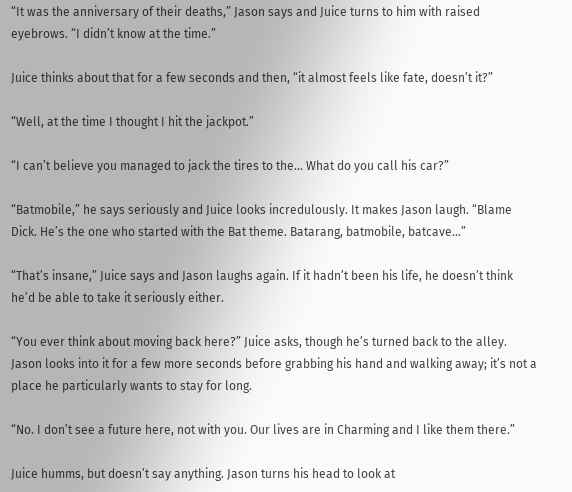“It was the anniversary of their deaths,” Jason says and Juice turns to him with raised eyebrows. “I didn’t know at the time.”

Juice thinks about that for a few seconds and then, “it almost feels like fate, doesn’t it?”

“Well, at the time I thought I hit the jackpot.”

“I can’t believe you managed to jack the tires to the… What do you call his car?”

“Batmobile,” he says seriously and Juice looks incredulously. It makes Jason laugh. “Blame Dick. He’s the one who started with the Bat theme. Batarang, batmobile, batcave…”

“That’s insane,” Juice says and Jason laughs again. If it hadn’t been his life, he doesn’t think he’d be able to take it seriously either.

“You ever think about moving back here?” Juice asks, though he’s turned back to the alley. Jason looks into it for a few more seconds before grabbing his hand and walking away; it’s not a place he particularly wants to stay for long.

“No. I don’t see a future here, not with you. Our lives are in Charming and I like them there.”

Juice humms, but doesn’t say anything. Jason turns his head to look at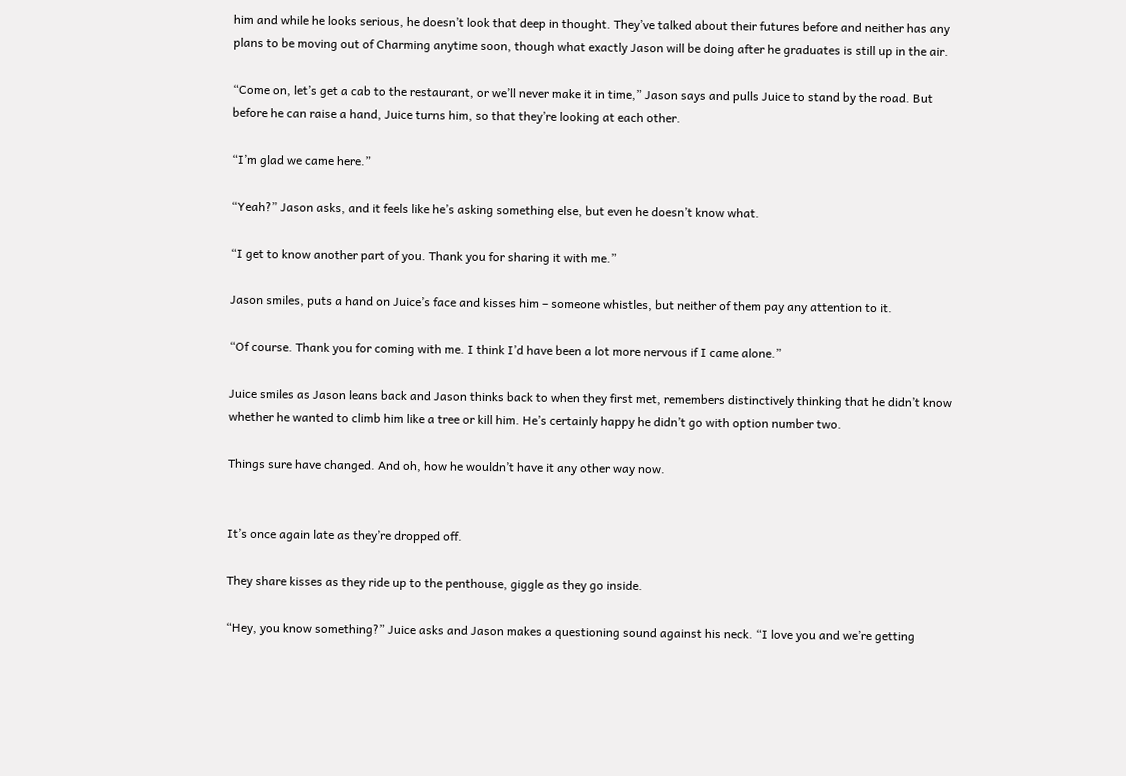him and while he looks serious, he doesn’t look that deep in thought. They’ve talked about their futures before and neither has any plans to be moving out of Charming anytime soon, though what exactly Jason will be doing after he graduates is still up in the air.

“Come on, let’s get a cab to the restaurant, or we’ll never make it in time,” Jason says and pulls Juice to stand by the road. But before he can raise a hand, Juice turns him, so that they’re looking at each other.

“I’m glad we came here.”

“Yeah?” Jason asks, and it feels like he’s asking something else, but even he doesn’t know what.

“I get to know another part of you. Thank you for sharing it with me.”

Jason smiles, puts a hand on Juice’s face and kisses him – someone whistles, but neither of them pay any attention to it.

“Of course. Thank you for coming with me. I think I’d have been a lot more nervous if I came alone.”

Juice smiles as Jason leans back and Jason thinks back to when they first met, remembers distinctively thinking that he didn’t know whether he wanted to climb him like a tree or kill him. He’s certainly happy he didn’t go with option number two.

Things sure have changed. And oh, how he wouldn’t have it any other way now.


It’s once again late as they’re dropped off.

They share kisses as they ride up to the penthouse, giggle as they go inside.

“Hey, you know something?” Juice asks and Jason makes a questioning sound against his neck. “I love you and we’re getting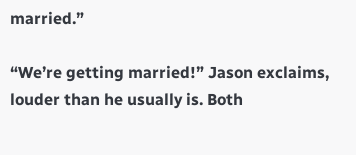married.”

“We’re getting married!” Jason exclaims, louder than he usually is. Both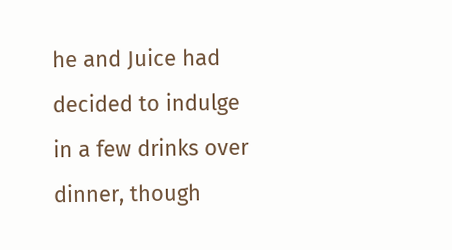he and Juice had decided to indulge in a few drinks over dinner, though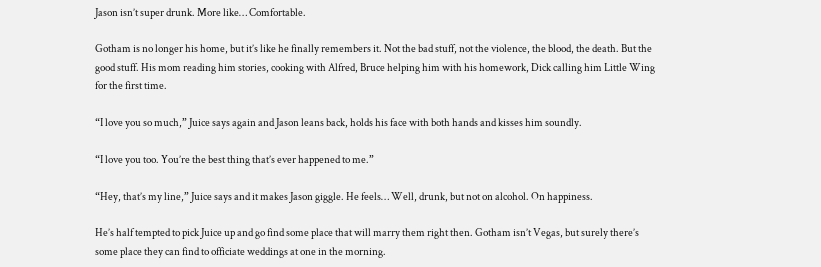Jason isn’t super drunk. More like… Comfortable.

Gotham is no longer his home, but it’s like he finally remembers it. Not the bad stuff, not the violence, the blood, the death. But the good stuff. His mom reading him stories, cooking with Alfred, Bruce helping him with his homework, Dick calling him Little Wing for the first time.

“I love you so much,” Juice says again and Jason leans back, holds his face with both hands and kisses him soundly.

“I love you too. You’re the best thing that’s ever happened to me.”

“Hey, that’s my line,” Juice says and it makes Jason giggle. He feels… Well, drunk, but not on alcohol. On happiness.

He’s half tempted to pick Juice up and go find some place that will marry them right then. Gotham isn’t Vegas, but surely there’s some place they can find to officiate weddings at one in the morning.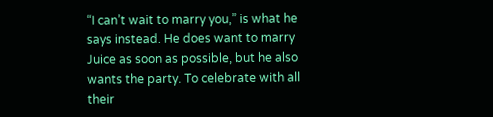“I can’t wait to marry you,” is what he says instead. He does want to marry Juice as soon as possible, but he also wants the party. To celebrate with all their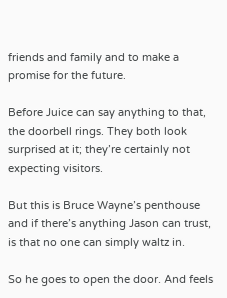friends and family and to make a promise for the future.

Before Juice can say anything to that, the doorbell rings. They both look surprised at it; they’re certainly not expecting visitors.

But this is Bruce Wayne’s penthouse and if there’s anything Jason can trust, is that no one can simply waltz in.

So he goes to open the door. And feels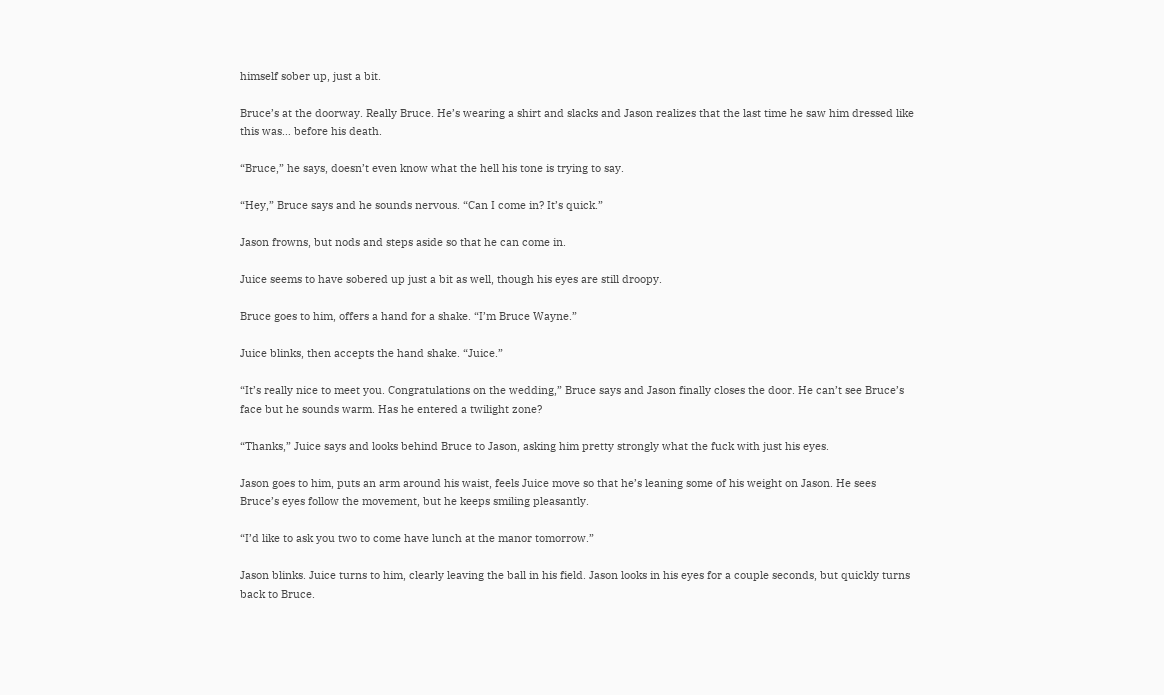himself sober up, just a bit.

Bruce’s at the doorway. Really Bruce. He’s wearing a shirt and slacks and Jason realizes that the last time he saw him dressed like this was… before his death.

“Bruce,” he says, doesn’t even know what the hell his tone is trying to say.

“Hey,” Bruce says and he sounds nervous. “Can I come in? It’s quick.”

Jason frowns, but nods and steps aside so that he can come in.

Juice seems to have sobered up just a bit as well, though his eyes are still droopy.

Bruce goes to him, offers a hand for a shake. “I’m Bruce Wayne.”

Juice blinks, then accepts the hand shake. “Juice.”

“It’s really nice to meet you. Congratulations on the wedding,” Bruce says and Jason finally closes the door. He can’t see Bruce’s face but he sounds warm. Has he entered a twilight zone?

“Thanks,” Juice says and looks behind Bruce to Jason, asking him pretty strongly what the fuck with just his eyes.

Jason goes to him, puts an arm around his waist, feels Juice move so that he’s leaning some of his weight on Jason. He sees Bruce’s eyes follow the movement, but he keeps smiling pleasantly.

“I’d like to ask you two to come have lunch at the manor tomorrow.”

Jason blinks. Juice turns to him, clearly leaving the ball in his field. Jason looks in his eyes for a couple seconds, but quickly turns back to Bruce.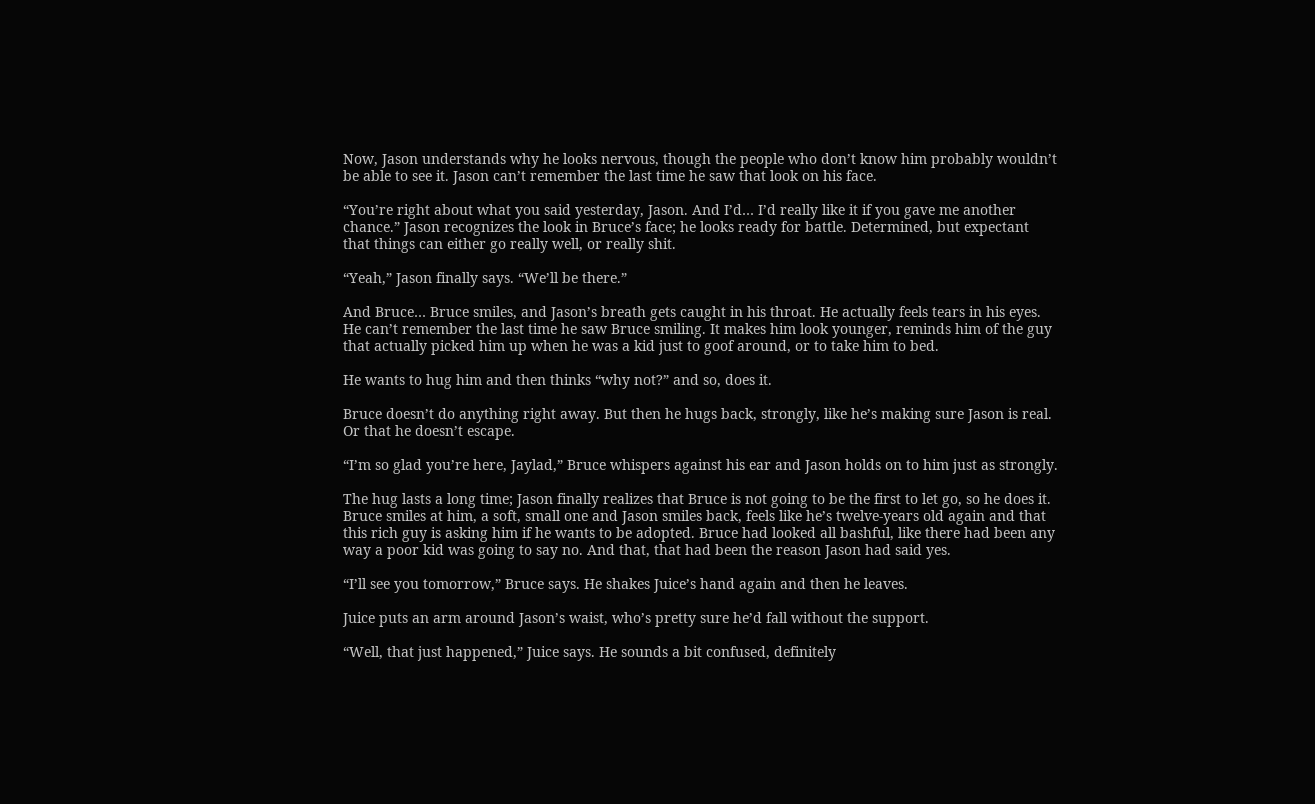Now, Jason understands why he looks nervous, though the people who don’t know him probably wouldn’t be able to see it. Jason can’t remember the last time he saw that look on his face.

“You’re right about what you said yesterday, Jason. And I’d… I’d really like it if you gave me another chance.” Jason recognizes the look in Bruce’s face; he looks ready for battle. Determined, but expectant that things can either go really well, or really shit.

“Yeah,” Jason finally says. “We’ll be there.”

And Bruce… Bruce smiles, and Jason’s breath gets caught in his throat. He actually feels tears in his eyes. He can’t remember the last time he saw Bruce smiling. It makes him look younger, reminds him of the guy that actually picked him up when he was a kid just to goof around, or to take him to bed.

He wants to hug him and then thinks “why not?” and so, does it.

Bruce doesn’t do anything right away. But then he hugs back, strongly, like he’s making sure Jason is real. Or that he doesn’t escape.

“I’m so glad you’re here, Jaylad,” Bruce whispers against his ear and Jason holds on to him just as strongly.

The hug lasts a long time; Jason finally realizes that Bruce is not going to be the first to let go, so he does it. Bruce smiles at him, a soft, small one and Jason smiles back, feels like he’s twelve-years old again and that this rich guy is asking him if he wants to be adopted. Bruce had looked all bashful, like there had been any way a poor kid was going to say no. And that, that had been the reason Jason had said yes.

“I’ll see you tomorrow,” Bruce says. He shakes Juice’s hand again and then he leaves.

Juice puts an arm around Jason’s waist, who’s pretty sure he’d fall without the support.

“Well, that just happened,” Juice says. He sounds a bit confused, definitely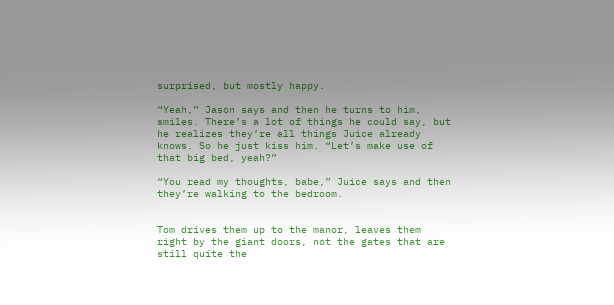surprised, but mostly happy.

“Yeah,” Jason says and then he turns to him, smiles. There’s a lot of things he could say, but he realizes they’re all things Juice already knows. So he just kiss him. “Let’s make use of that big bed, yeah?”

“You read my thoughts, babe,” Juice says and then they’re walking to the bedroom.


Tom drives them up to the manor, leaves them right by the giant doors, not the gates that are still quite the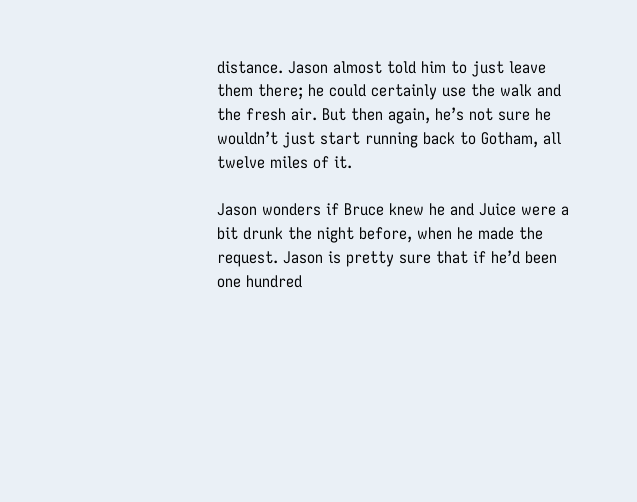distance. Jason almost told him to just leave them there; he could certainly use the walk and the fresh air. But then again, he’s not sure he wouldn’t just start running back to Gotham, all twelve miles of it.

Jason wonders if Bruce knew he and Juice were a bit drunk the night before, when he made the request. Jason is pretty sure that if he’d been one hundred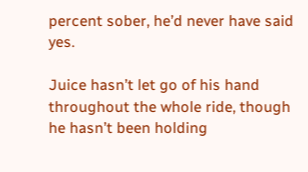percent sober, he’d never have said yes.

Juice hasn’t let go of his hand throughout the whole ride, though he hasn’t been holding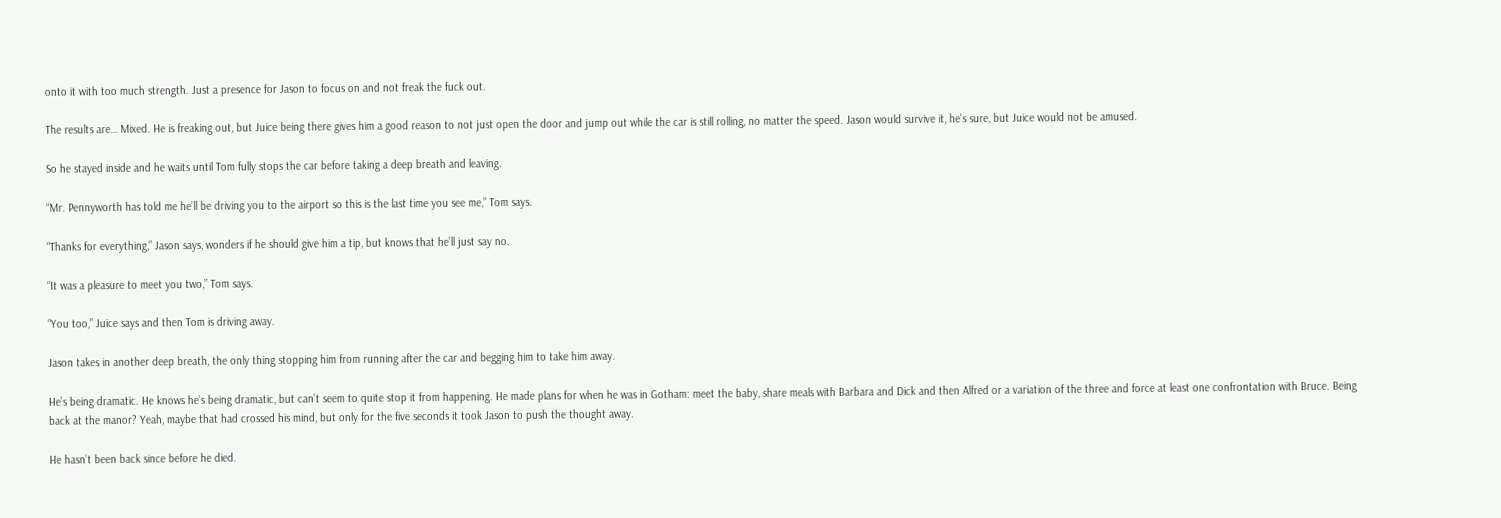onto it with too much strength. Just a presence for Jason to focus on and not freak the fuck out.

The results are… Mixed. He is freaking out, but Juice being there gives him a good reason to not just open the door and jump out while the car is still rolling, no matter the speed. Jason would survive it, he’s sure, but Juice would not be amused.

So he stayed inside and he waits until Tom fully stops the car before taking a deep breath and leaving.

“Mr. Pennyworth has told me he’ll be driving you to the airport so this is the last time you see me,” Tom says.

“Thanks for everything,” Jason says, wonders if he should give him a tip, but knows that he’ll just say no.

“It was a pleasure to meet you two,” Tom says.

“You too,” Juice says and then Tom is driving away.

Jason takes in another deep breath, the only thing stopping him from running after the car and begging him to take him away.

He’s being dramatic. He knows he’s being dramatic, but can’t seem to quite stop it from happening. He made plans for when he was in Gotham: meet the baby, share meals with Barbara and Dick and then Alfred or a variation of the three and force at least one confrontation with Bruce. Being back at the manor? Yeah, maybe that had crossed his mind, but only for the five seconds it took Jason to push the thought away.

He hasn’t been back since before he died.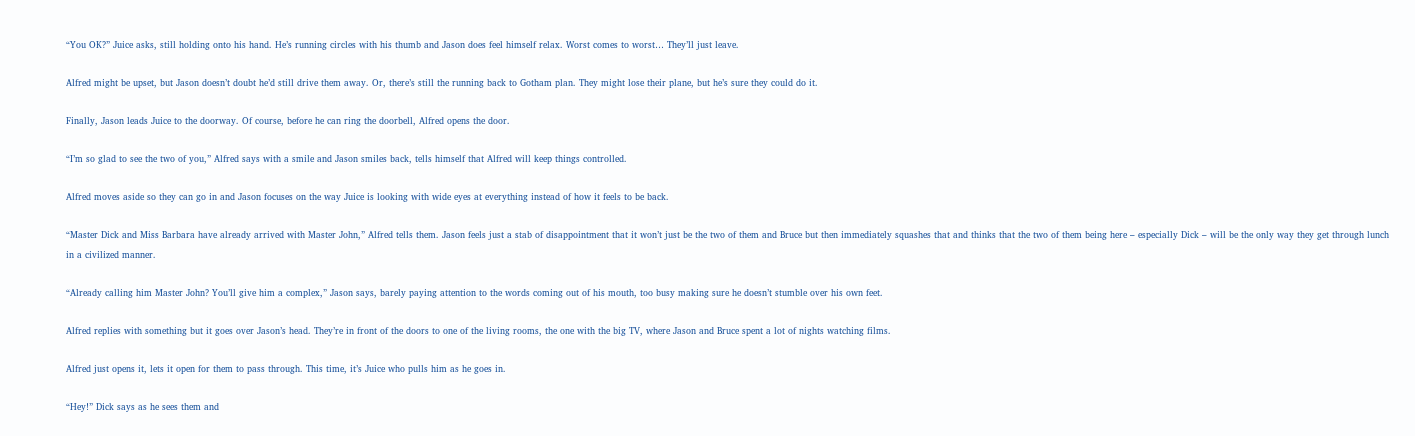“You OK?” Juice asks, still holding onto his hand. He’s running circles with his thumb and Jason does feel himself relax. Worst comes to worst… They’ll just leave.

Alfred might be upset, but Jason doesn’t doubt he’d still drive them away. Or, there’s still the running back to Gotham plan. They might lose their plane, but he’s sure they could do it.

Finally, Jason leads Juice to the doorway. Of course, before he can ring the doorbell, Alfred opens the door.

“I’m so glad to see the two of you,” Alfred says with a smile and Jason smiles back, tells himself that Alfred will keep things controlled.

Alfred moves aside so they can go in and Jason focuses on the way Juice is looking with wide eyes at everything instead of how it feels to be back.

“Master Dick and Miss Barbara have already arrived with Master John,” Alfred tells them. Jason feels just a stab of disappointment that it won’t just be the two of them and Bruce but then immediately squashes that and thinks that the two of them being here – especially Dick – will be the only way they get through lunch in a civilized manner.

“Already calling him Master John? You’ll give him a complex,” Jason says, barely paying attention to the words coming out of his mouth, too busy making sure he doesn’t stumble over his own feet.

Alfred replies with something but it goes over Jason’s head. They’re in front of the doors to one of the living rooms, the one with the big TV, where Jason and Bruce spent a lot of nights watching films.

Alfred just opens it, lets it open for them to pass through. This time, it’s Juice who pulls him as he goes in.

“Hey!” Dick says as he sees them and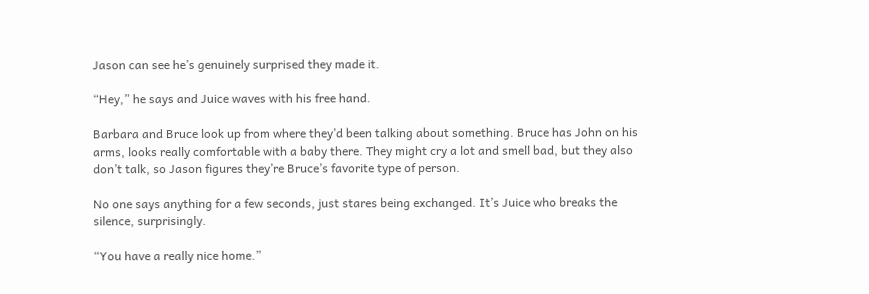Jason can see he’s genuinely surprised they made it.

“Hey,” he says and Juice waves with his free hand.

Barbara and Bruce look up from where they’d been talking about something. Bruce has John on his arms, looks really comfortable with a baby there. They might cry a lot and smell bad, but they also don’t talk, so Jason figures they’re Bruce’s favorite type of person.

No one says anything for a few seconds, just stares being exchanged. It’s Juice who breaks the silence, surprisingly.

“You have a really nice home.”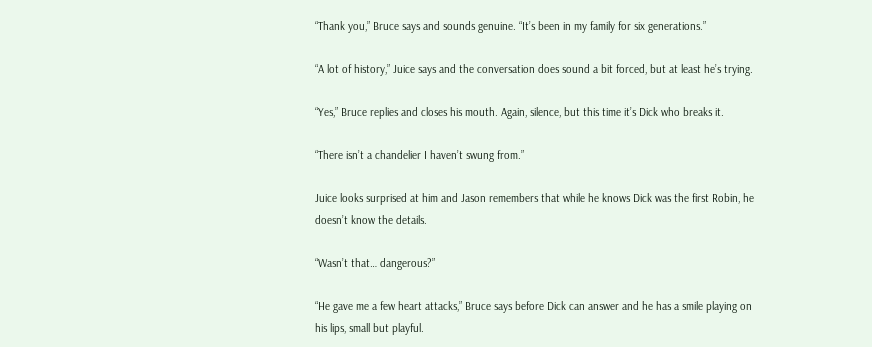“Thank you,” Bruce says and sounds genuine. “It’s been in my family for six generations.”

“A lot of history,” Juice says and the conversation does sound a bit forced, but at least he’s trying.

“Yes,” Bruce replies and closes his mouth. Again, silence, but this time it’s Dick who breaks it.

“There isn’t a chandelier I haven’t swung from.”

Juice looks surprised at him and Jason remembers that while he knows Dick was the first Robin, he doesn’t know the details.

“Wasn’t that… dangerous?”

“He gave me a few heart attacks,” Bruce says before Dick can answer and he has a smile playing on his lips, small but playful.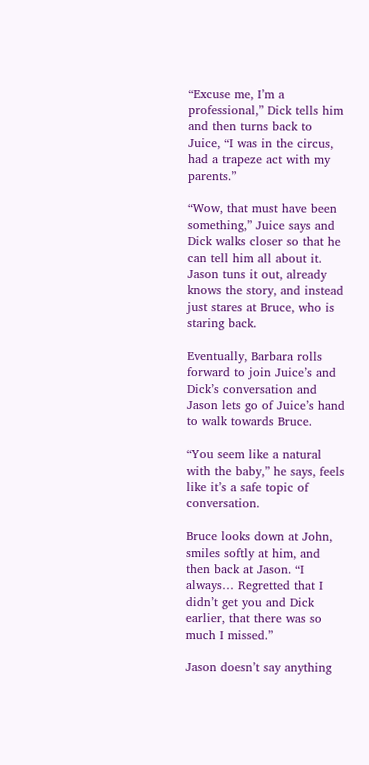“Excuse me, I’m a professional,” Dick tells him and then turns back to Juice, “I was in the circus, had a trapeze act with my parents.”

“Wow, that must have been something,” Juice says and Dick walks closer so that he can tell him all about it. Jason tuns it out, already knows the story, and instead just stares at Bruce, who is staring back.

Eventually, Barbara rolls forward to join Juice’s and Dick’s conversation and Jason lets go of Juice’s hand to walk towards Bruce.

“You seem like a natural with the baby,” he says, feels like it’s a safe topic of conversation.

Bruce looks down at John, smiles softly at him, and then back at Jason. “I always… Regretted that I didn’t get you and Dick earlier, that there was so much I missed.”

Jason doesn’t say anything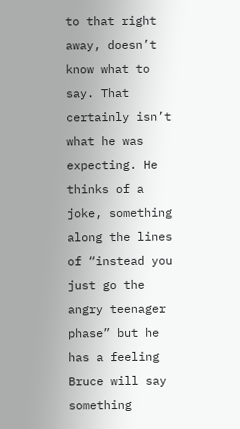to that right away, doesn’t know what to say. That certainly isn’t what he was expecting. He thinks of a joke, something along the lines of “instead you just go the angry teenager phase” but he has a feeling Bruce will say something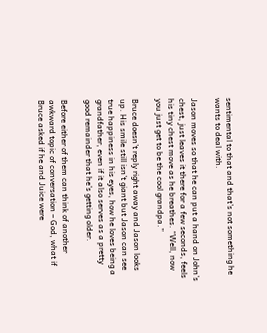sentimental to that and that’s not something he wants to deal with.

Jason moves so that he can put a hand on John’s chest, just leaves it there for a few seconds, feels his tiny chest move as he breathes. “Well, now you just get to be the cool grandpa.”

Bruce doesn’t reply right away and Jason looks up. His smile still isn’t giant but Jason can see true happiness in his eyes, how he loves being a grandfather, even if it also serves as a pretty good remainder that he’s getting older.

Before either of them can think of another awkward topic of conversation – God, what if Bruce asked if he and Juice were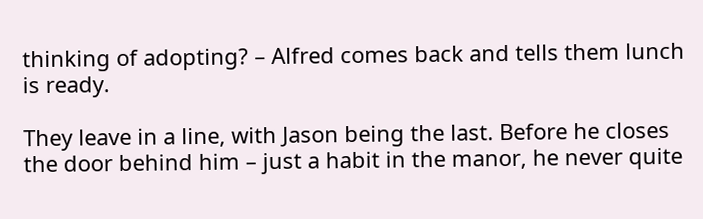thinking of adopting? – Alfred comes back and tells them lunch is ready.

They leave in a line, with Jason being the last. Before he closes the door behind him – just a habit in the manor, he never quite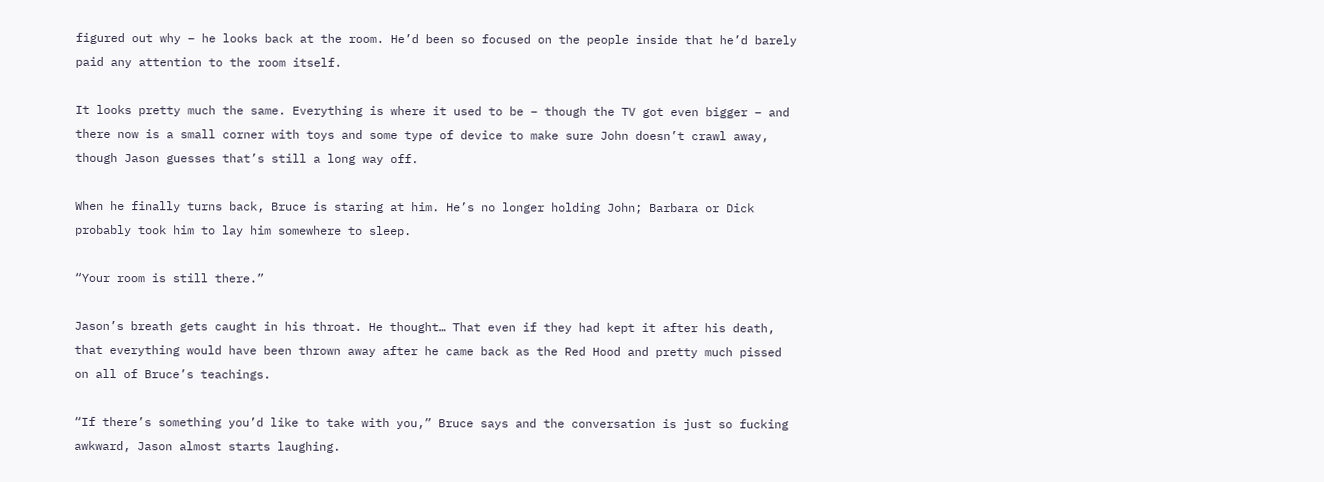figured out why – he looks back at the room. He’d been so focused on the people inside that he’d barely paid any attention to the room itself.

It looks pretty much the same. Everything is where it used to be – though the TV got even bigger – and there now is a small corner with toys and some type of device to make sure John doesn’t crawl away, though Jason guesses that’s still a long way off.

When he finally turns back, Bruce is staring at him. He’s no longer holding John; Barbara or Dick probably took him to lay him somewhere to sleep.

“Your room is still there.”

Jason’s breath gets caught in his throat. He thought… That even if they had kept it after his death, that everything would have been thrown away after he came back as the Red Hood and pretty much pissed on all of Bruce’s teachings.

“If there’s something you’d like to take with you,” Bruce says and the conversation is just so fucking awkward, Jason almost starts laughing.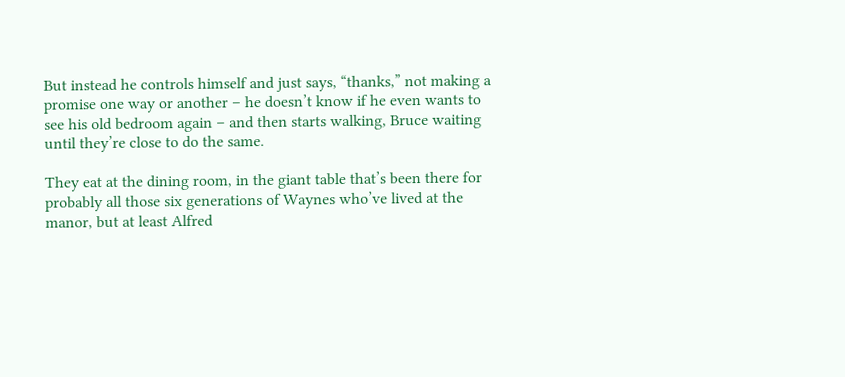But instead he controls himself and just says, “thanks,” not making a promise one way or another – he doesn’t know if he even wants to see his old bedroom again – and then starts walking, Bruce waiting until they’re close to do the same.

They eat at the dining room, in the giant table that’s been there for probably all those six generations of Waynes who’ve lived at the manor, but at least Alfred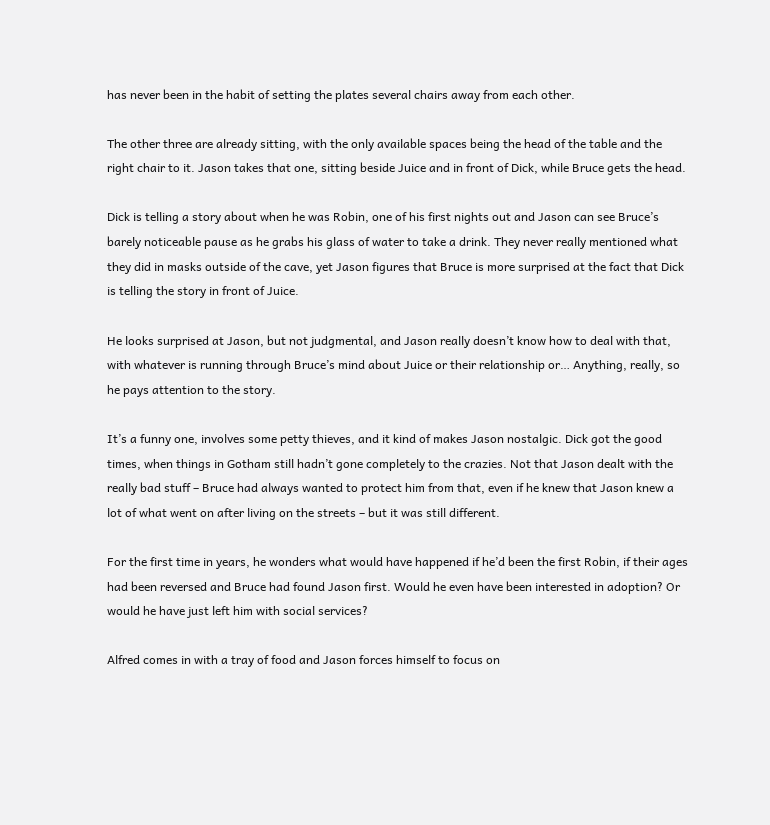has never been in the habit of setting the plates several chairs away from each other.

The other three are already sitting, with the only available spaces being the head of the table and the right chair to it. Jason takes that one, sitting beside Juice and in front of Dick, while Bruce gets the head.

Dick is telling a story about when he was Robin, one of his first nights out and Jason can see Bruce’s barely noticeable pause as he grabs his glass of water to take a drink. They never really mentioned what they did in masks outside of the cave, yet Jason figures that Bruce is more surprised at the fact that Dick is telling the story in front of Juice.

He looks surprised at Jason, but not judgmental, and Jason really doesn’t know how to deal with that, with whatever is running through Bruce’s mind about Juice or their relationship or… Anything, really, so he pays attention to the story.

It’s a funny one, involves some petty thieves, and it kind of makes Jason nostalgic. Dick got the good times, when things in Gotham still hadn’t gone completely to the crazies. Not that Jason dealt with the really bad stuff – Bruce had always wanted to protect him from that, even if he knew that Jason knew a lot of what went on after living on the streets – but it was still different.

For the first time in years, he wonders what would have happened if he’d been the first Robin, if their ages had been reversed and Bruce had found Jason first. Would he even have been interested in adoption? Or would he have just left him with social services?

Alfred comes in with a tray of food and Jason forces himself to focus on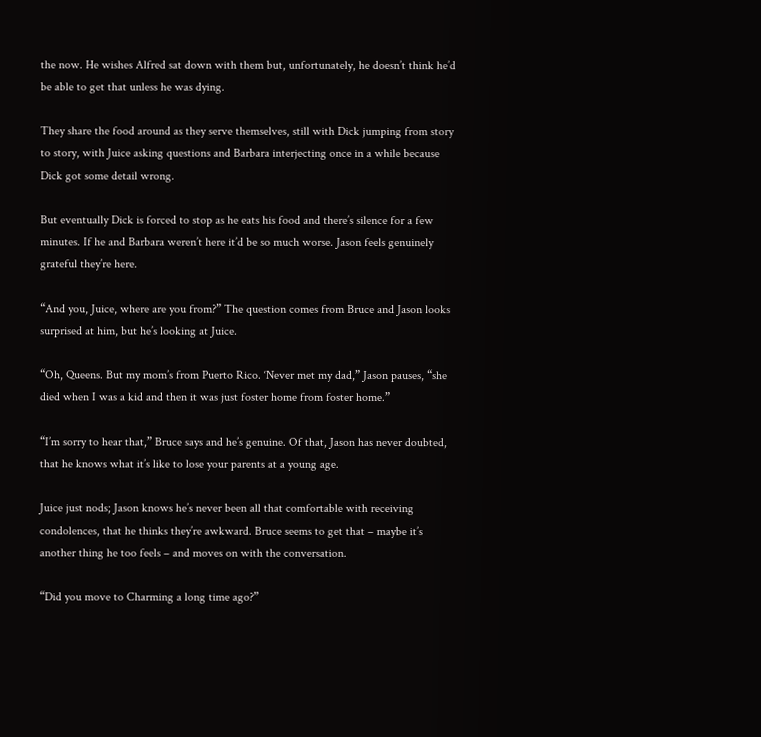the now. He wishes Alfred sat down with them but, unfortunately, he doesn’t think he’d be able to get that unless he was dying.

They share the food around as they serve themselves, still with Dick jumping from story to story, with Juice asking questions and Barbara interjecting once in a while because Dick got some detail wrong.

But eventually Dick is forced to stop as he eats his food and there’s silence for a few minutes. If he and Barbara weren’t here it’d be so much worse. Jason feels genuinely grateful they’re here.

“And you, Juice, where are you from?” The question comes from Bruce and Jason looks surprised at him, but he’s looking at Juice.

“Oh, Queens. But my mom’s from Puerto Rico. ‘Never met my dad,” Jason pauses, “she died when I was a kid and then it was just foster home from foster home.”

“I’m sorry to hear that,” Bruce says and he’s genuine. Of that, Jason has never doubted, that he knows what it’s like to lose your parents at a young age.

Juice just nods; Jason knows he’s never been all that comfortable with receiving condolences, that he thinks they’re awkward. Bruce seems to get that – maybe it’s another thing he too feels – and moves on with the conversation.

“Did you move to Charming a long time ago?”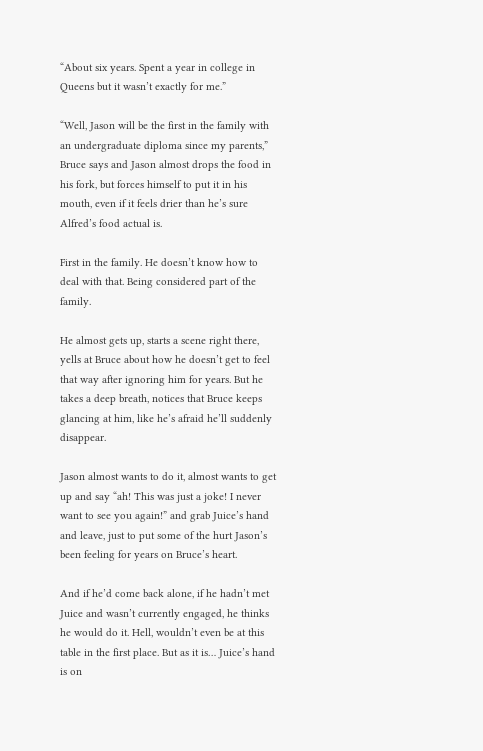“About six years. Spent a year in college in Queens but it wasn’t exactly for me.”

“Well, Jason will be the first in the family with an undergraduate diploma since my parents,” Bruce says and Jason almost drops the food in his fork, but forces himself to put it in his mouth, even if it feels drier than he’s sure Alfred’s food actual is.

First in the family. He doesn’t know how to deal with that. Being considered part of the family.

He almost gets up, starts a scene right there, yells at Bruce about how he doesn’t get to feel that way after ignoring him for years. But he takes a deep breath, notices that Bruce keeps glancing at him, like he’s afraid he’ll suddenly disappear.

Jason almost wants to do it, almost wants to get up and say “ah! This was just a joke! I never want to see you again!” and grab Juice’s hand and leave, just to put some of the hurt Jason’s been feeling for years on Bruce’s heart.

And if he’d come back alone, if he hadn’t met Juice and wasn’t currently engaged, he thinks he would do it. Hell, wouldn’t even be at this table in the first place. But as it is… Juice’s hand is on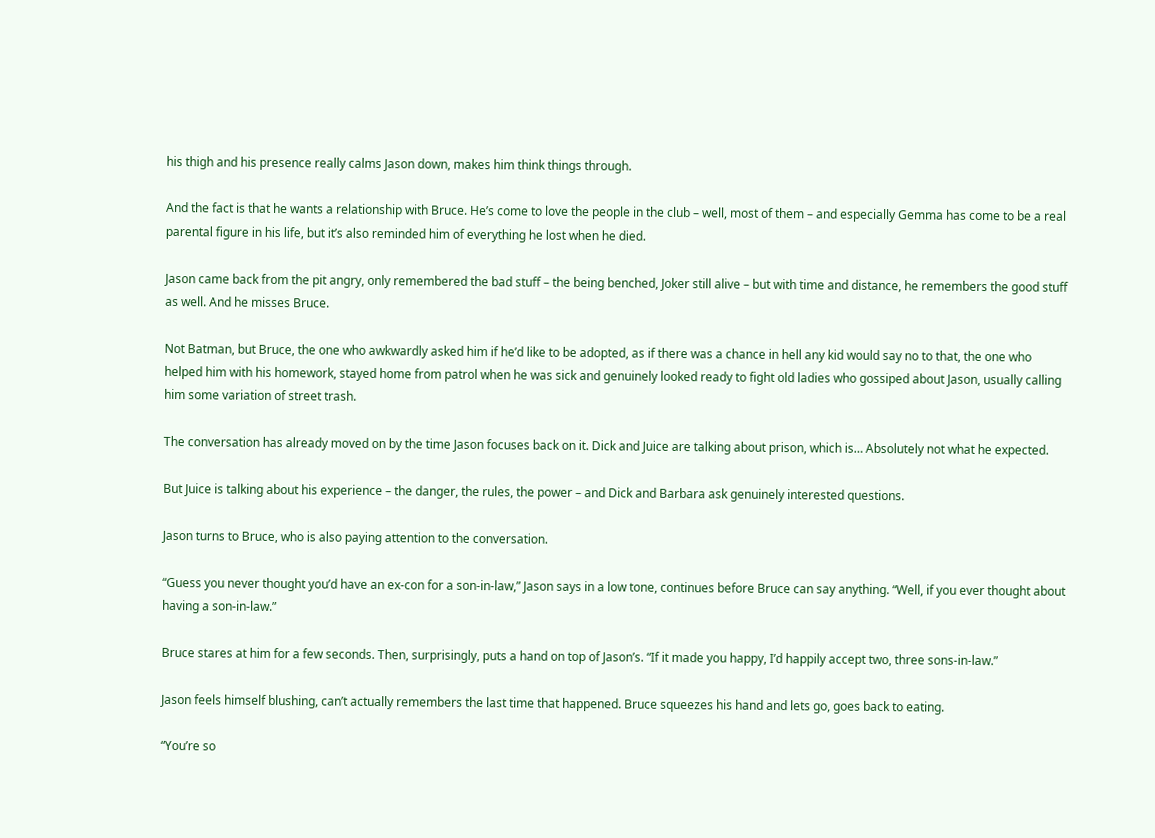his thigh and his presence really calms Jason down, makes him think things through.

And the fact is that he wants a relationship with Bruce. He’s come to love the people in the club – well, most of them – and especially Gemma has come to be a real parental figure in his life, but it’s also reminded him of everything he lost when he died.

Jason came back from the pit angry, only remembered the bad stuff – the being benched, Joker still alive – but with time and distance, he remembers the good stuff as well. And he misses Bruce.

Not Batman, but Bruce, the one who awkwardly asked him if he’d like to be adopted, as if there was a chance in hell any kid would say no to that, the one who helped him with his homework, stayed home from patrol when he was sick and genuinely looked ready to fight old ladies who gossiped about Jason, usually calling him some variation of street trash.

The conversation has already moved on by the time Jason focuses back on it. Dick and Juice are talking about prison, which is… Absolutely not what he expected.

But Juice is talking about his experience – the danger, the rules, the power – and Dick and Barbara ask genuinely interested questions.

Jason turns to Bruce, who is also paying attention to the conversation.

“Guess you never thought you’d have an ex-con for a son-in-law,” Jason says in a low tone, continues before Bruce can say anything. “Well, if you ever thought about having a son-in-law.”

Bruce stares at him for a few seconds. Then, surprisingly, puts a hand on top of Jason’s. “If it made you happy, I’d happily accept two, three sons-in-law.”

Jason feels himself blushing, can’t actually remembers the last time that happened. Bruce squeezes his hand and lets go, goes back to eating.

“You’re so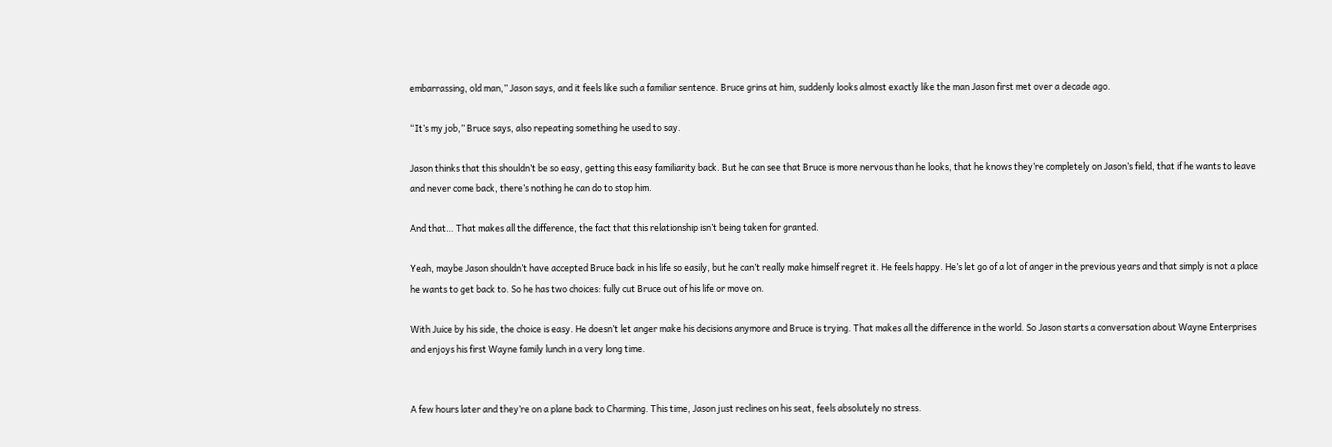embarrassing, old man,” Jason says, and it feels like such a familiar sentence. Bruce grins at him, suddenly looks almost exactly like the man Jason first met over a decade ago.

“It’s my job,” Bruce says, also repeating something he used to say.

Jason thinks that this shouldn’t be so easy, getting this easy familiarity back. But he can see that Bruce is more nervous than he looks, that he knows they’re completely on Jason’s field, that if he wants to leave and never come back, there’s nothing he can do to stop him.

And that… That makes all the difference, the fact that this relationship isn’t being taken for granted.

Yeah, maybe Jason shouldn’t have accepted Bruce back in his life so easily, but he can’t really make himself regret it. He feels happy. He’s let go of a lot of anger in the previous years and that simply is not a place he wants to get back to. So he has two choices: fully cut Bruce out of his life or move on.

With Juice by his side, the choice is easy. He doesn’t let anger make his decisions anymore and Bruce is trying. That makes all the difference in the world. So Jason starts a conversation about Wayne Enterprises and enjoys his first Wayne family lunch in a very long time.


A few hours later and they’re on a plane back to Charming. This time, Jason just reclines on his seat, feels absolutely no stress.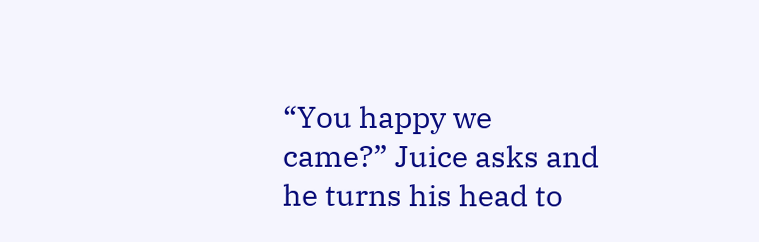“You happy we came?” Juice asks and he turns his head to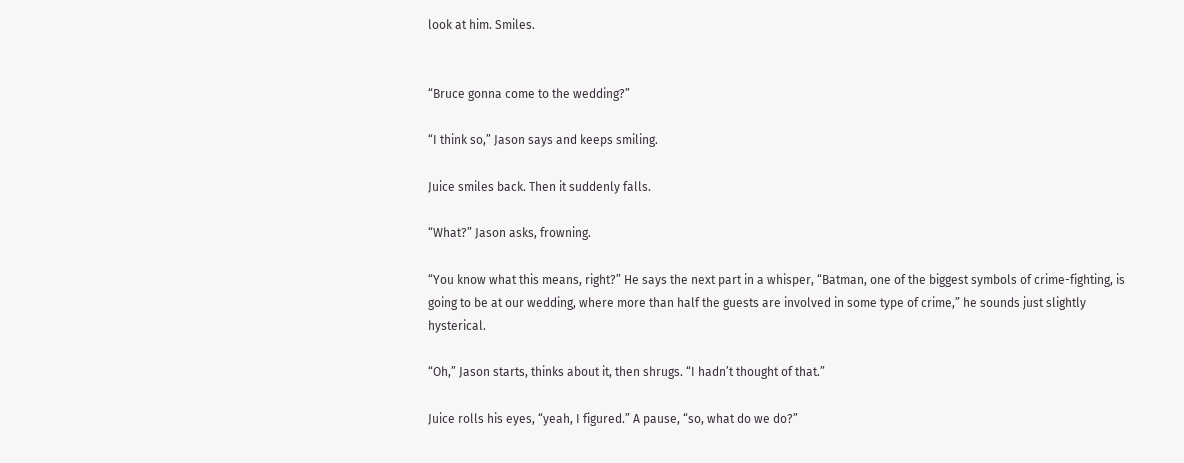look at him. Smiles.


“Bruce gonna come to the wedding?”

“I think so,” Jason says and keeps smiling.

Juice smiles back. Then it suddenly falls.

“What?” Jason asks, frowning.

“You know what this means, right?” He says the next part in a whisper, “Batman, one of the biggest symbols of crime-fighting, is going to be at our wedding, where more than half the guests are involved in some type of crime,” he sounds just slightly hysterical.

“Oh,” Jason starts, thinks about it, then shrugs. “I hadn’t thought of that.”

Juice rolls his eyes, “yeah, I figured.” A pause, “so, what do we do?”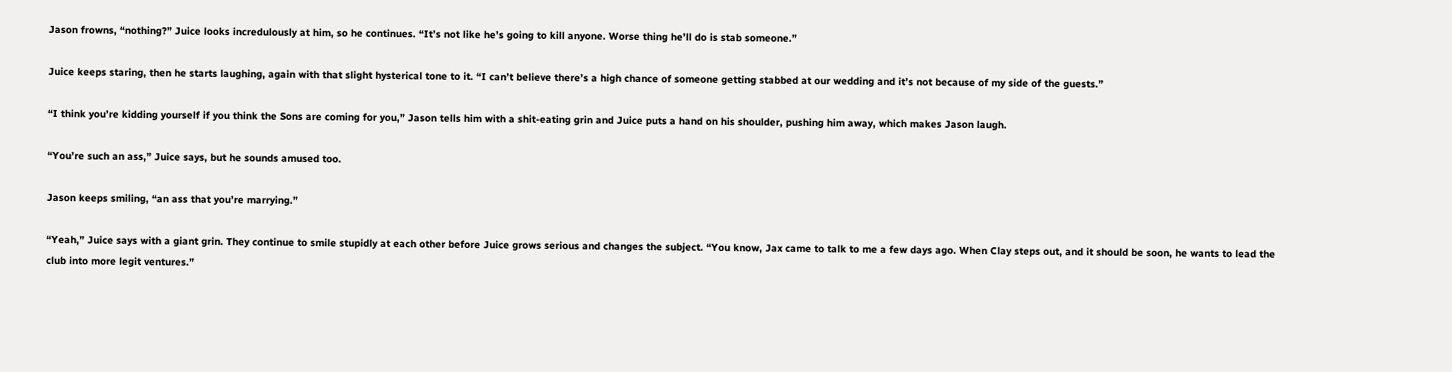Jason frowns, “nothing?” Juice looks incredulously at him, so he continues. “It’s not like he’s going to kill anyone. Worse thing he’ll do is stab someone.”

Juice keeps staring, then he starts laughing, again with that slight hysterical tone to it. “I can’t believe there’s a high chance of someone getting stabbed at our wedding and it’s not because of my side of the guests.”

“I think you’re kidding yourself if you think the Sons are coming for you,” Jason tells him with a shit-eating grin and Juice puts a hand on his shoulder, pushing him away, which makes Jason laugh.

“You’re such an ass,” Juice says, but he sounds amused too.

Jason keeps smiling, “an ass that you’re marrying.”

“Yeah,” Juice says with a giant grin. They continue to smile stupidly at each other before Juice grows serious and changes the subject. “You know, Jax came to talk to me a few days ago. When Clay steps out, and it should be soon, he wants to lead the club into more legit ventures.”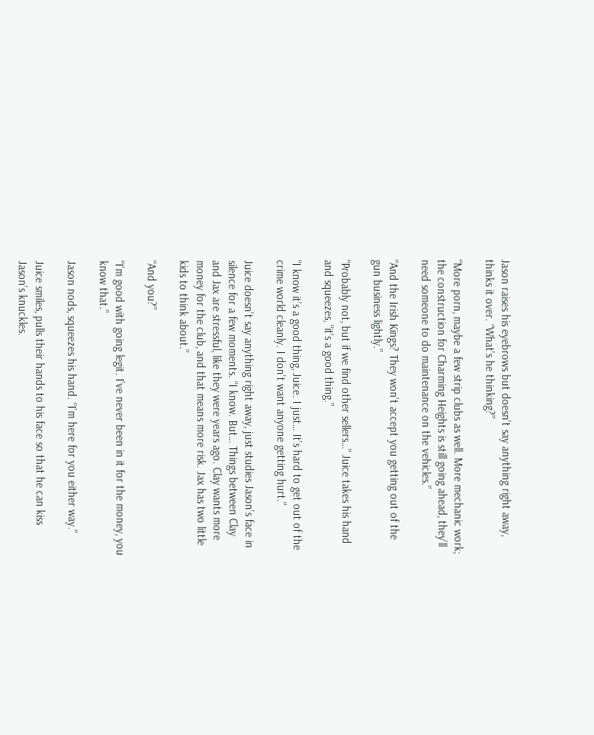Jason raises his eyebrows but doesn’t say anything right away, thinks it over. “What’s he thinking?”

“More porn, maybe a few strip clubs as well. More mechanic work; the construction for Charming Heights is still going ahead, they’ll need someone to do maintenance on the vehicles.”

“And the Irish Kings? They won’t accept you getting out of the gun business lightly.”

“Probably not, but if we find other sellers…” Juice takes his hand and squeezes, “it’s a good thing.”

“I know it’s a good thing, Juice. I just… It’s hard to get out of the crime world cleanly. I don’t want anyone getting hurt.”

Juice doesn’t say anything right away, just studies Jason’s face in silence for a few moments. “I know. But… Things between Clay and Jax are stressful, like they were years ago. Clay wants more money for the club, and that means more risk. Jax has two little kids to think about.”

“And you?”

“I’m good with going legit. I’ve never been in it for the money, you know that.”

Jason nods, squeezes his hand. “I’m here for you either way.”

Juice smiles, pulls their hands to his face so that he can kiss Jason’s knuckles.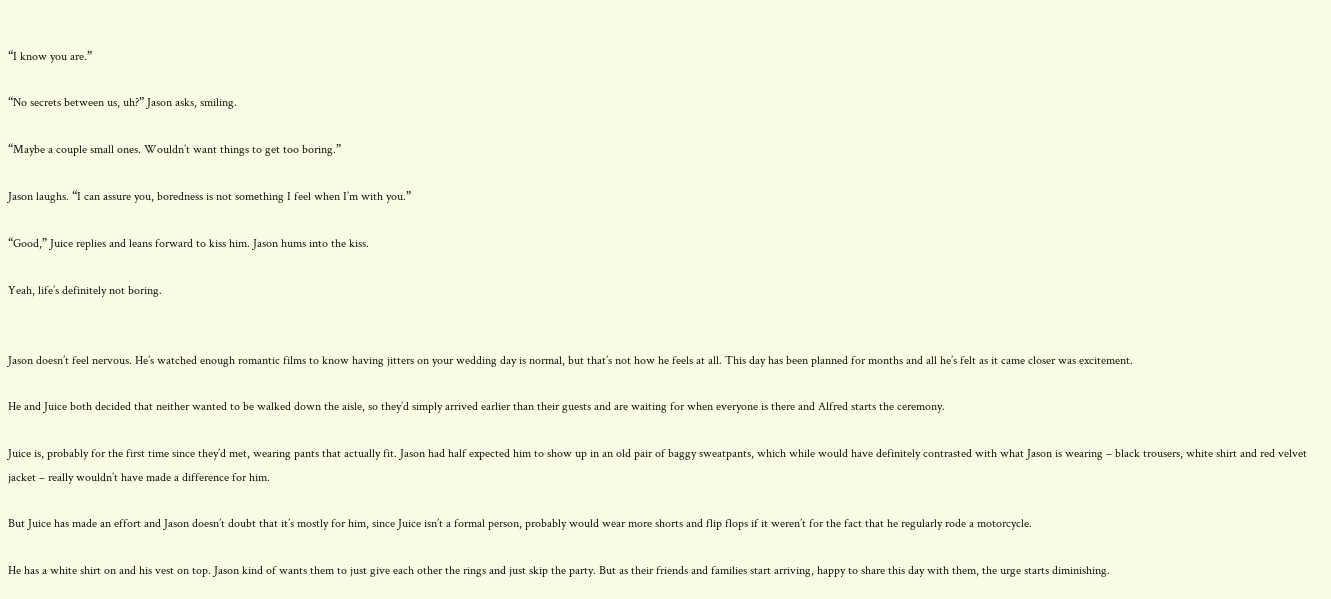“I know you are.”

“No secrets between us, uh?” Jason asks, smiling.

“Maybe a couple small ones. Wouldn’t want things to get too boring.”

Jason laughs. “I can assure you, boredness is not something I feel when I’m with you.”

“Good,” Juice replies and leans forward to kiss him. Jason hums into the kiss.

Yeah, life’s definitely not boring.


Jason doesn’t feel nervous. He’s watched enough romantic films to know having jitters on your wedding day is normal, but that’s not how he feels at all. This day has been planned for months and all he’s felt as it came closer was excitement.

He and Juice both decided that neither wanted to be walked down the aisle, so they’d simply arrived earlier than their guests and are waiting for when everyone is there and Alfred starts the ceremony.

Juice is, probably for the first time since they’d met, wearing pants that actually fit. Jason had half expected him to show up in an old pair of baggy sweatpants, which while would have definitely contrasted with what Jason is wearing – black trousers, white shirt and red velvet jacket – really wouldn’t have made a difference for him.

But Juice has made an effort and Jason doesn’t doubt that it’s mostly for him, since Juice isn’t a formal person, probably would wear more shorts and flip flops if it weren’t for the fact that he regularly rode a motorcycle.

He has a white shirt on and his vest on top. Jason kind of wants them to just give each other the rings and just skip the party. But as their friends and families start arriving, happy to share this day with them, the urge starts diminishing.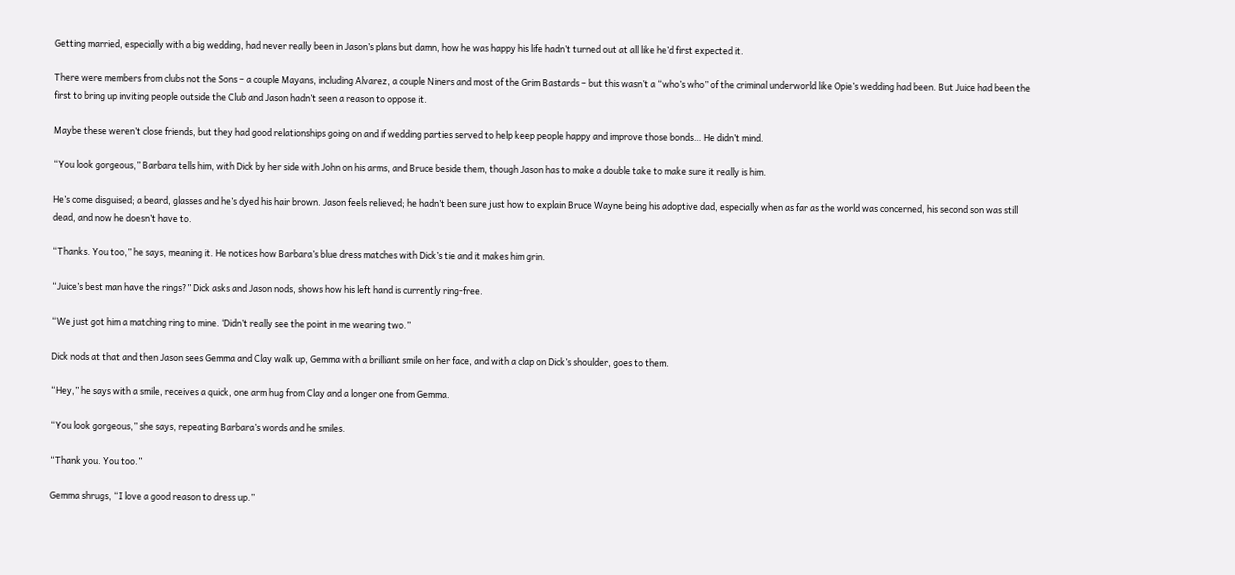Getting married, especially with a big wedding, had never really been in Jason’s plans but damn, how he was happy his life hadn’t turned out at all like he’d first expected it.

There were members from clubs not the Sons – a couple Mayans, including Alvarez, a couple Niners and most of the Grim Bastards – but this wasn’t a “who’s who” of the criminal underworld like Opie’s wedding had been. But Juice had been the first to bring up inviting people outside the Club and Jason hadn’t seen a reason to oppose it.

Maybe these weren’t close friends, but they had good relationships going on and if wedding parties served to help keep people happy and improve those bonds… He didn’t mind.

“You look gorgeous,” Barbara tells him, with Dick by her side with John on his arms, and Bruce beside them, though Jason has to make a double take to make sure it really is him.

He’s come disguised; a beard, glasses and he’s dyed his hair brown. Jason feels relieved; he hadn’t been sure just how to explain Bruce Wayne being his adoptive dad, especially when as far as the world was concerned, his second son was still dead, and now he doesn’t have to.

“Thanks. You too,” he says, meaning it. He notices how Barbara’s blue dress matches with Dick’s tie and it makes him grin.

“Juice’s best man have the rings?” Dick asks and Jason nods, shows how his left hand is currently ring-free.

“We just got him a matching ring to mine. ‘Didn’t really see the point in me wearing two.”

Dick nods at that and then Jason sees Gemma and Clay walk up, Gemma with a brilliant smile on her face, and with a clap on Dick’s shoulder, goes to them.

“Hey,” he says with a smile, receives a quick, one arm hug from Clay and a longer one from Gemma.

“You look gorgeous,” she says, repeating Barbara’s words and he smiles.

“Thank you. You too.”

Gemma shrugs, “I love a good reason to dress up.”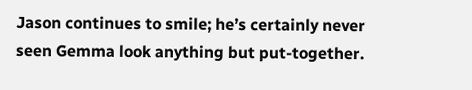Jason continues to smile; he’s certainly never seen Gemma look anything but put-together.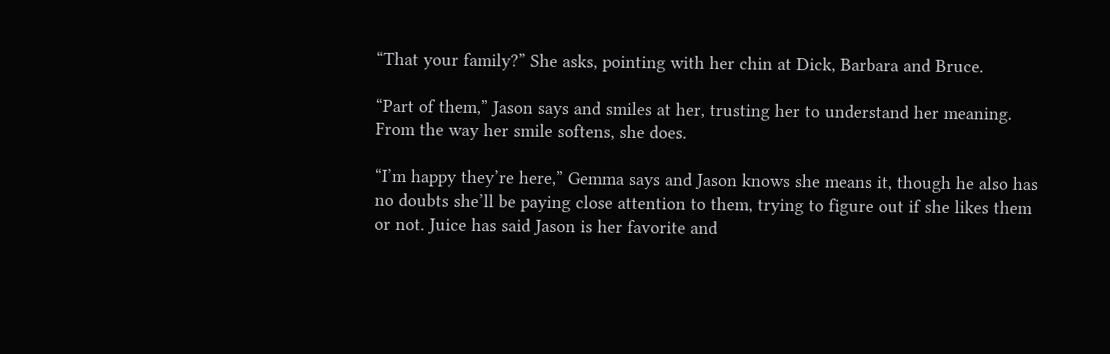“That your family?” She asks, pointing with her chin at Dick, Barbara and Bruce.

“Part of them,” Jason says and smiles at her, trusting her to understand her meaning. From the way her smile softens, she does.

“I’m happy they’re here,” Gemma says and Jason knows she means it, though he also has no doubts she’ll be paying close attention to them, trying to figure out if she likes them or not. Juice has said Jason is her favorite and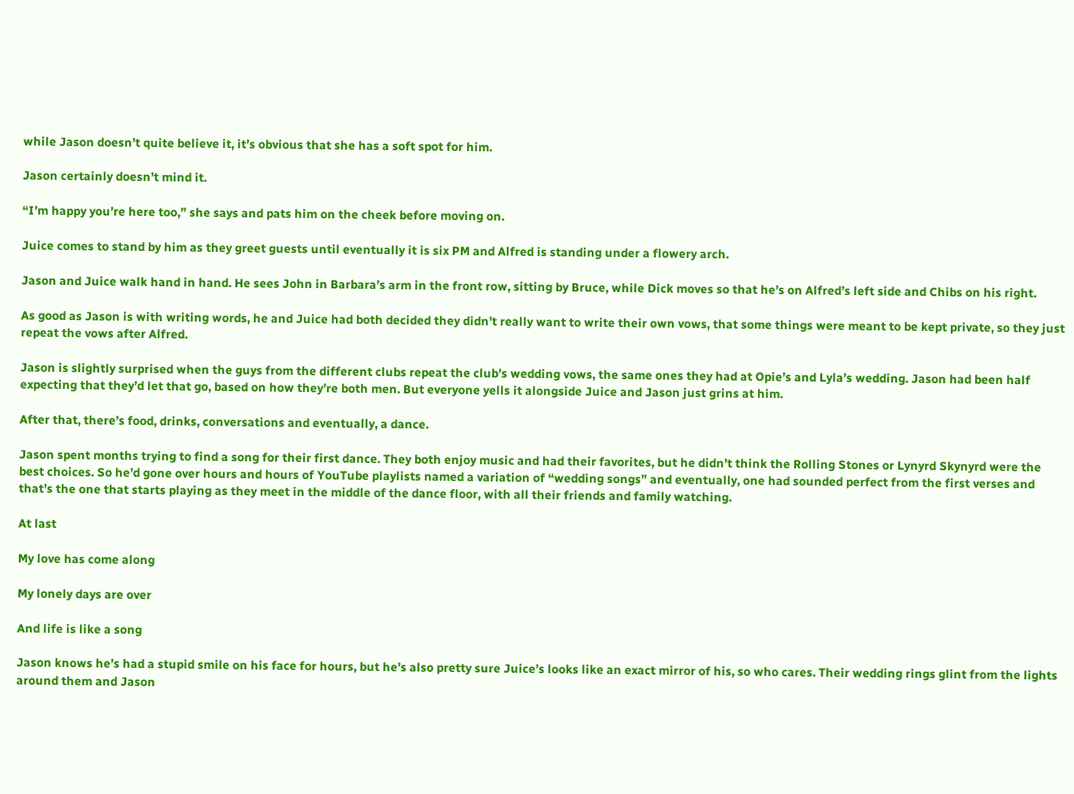while Jason doesn’t quite believe it, it’s obvious that she has a soft spot for him.

Jason certainly doesn’t mind it.

“I’m happy you’re here too,” she says and pats him on the cheek before moving on.

Juice comes to stand by him as they greet guests until eventually it is six PM and Alfred is standing under a flowery arch.

Jason and Juice walk hand in hand. He sees John in Barbara’s arm in the front row, sitting by Bruce, while Dick moves so that he’s on Alfred’s left side and Chibs on his right.

As good as Jason is with writing words, he and Juice had both decided they didn’t really want to write their own vows, that some things were meant to be kept private, so they just repeat the vows after Alfred.

Jason is slightly surprised when the guys from the different clubs repeat the club’s wedding vows, the same ones they had at Opie’s and Lyla’s wedding. Jason had been half expecting that they’d let that go, based on how they’re both men. But everyone yells it alongside Juice and Jason just grins at him.

After that, there’s food, drinks, conversations and eventually, a dance.

Jason spent months trying to find a song for their first dance. They both enjoy music and had their favorites, but he didn’t think the Rolling Stones or Lynyrd Skynyrd were the best choices. So he’d gone over hours and hours of YouTube playlists named a variation of “wedding songs” and eventually, one had sounded perfect from the first verses and that’s the one that starts playing as they meet in the middle of the dance floor, with all their friends and family watching.

At last

My love has come along

My lonely days are over

And life is like a song

Jason knows he’s had a stupid smile on his face for hours, but he’s also pretty sure Juice’s looks like an exact mirror of his, so who cares. Their wedding rings glint from the lights around them and Jason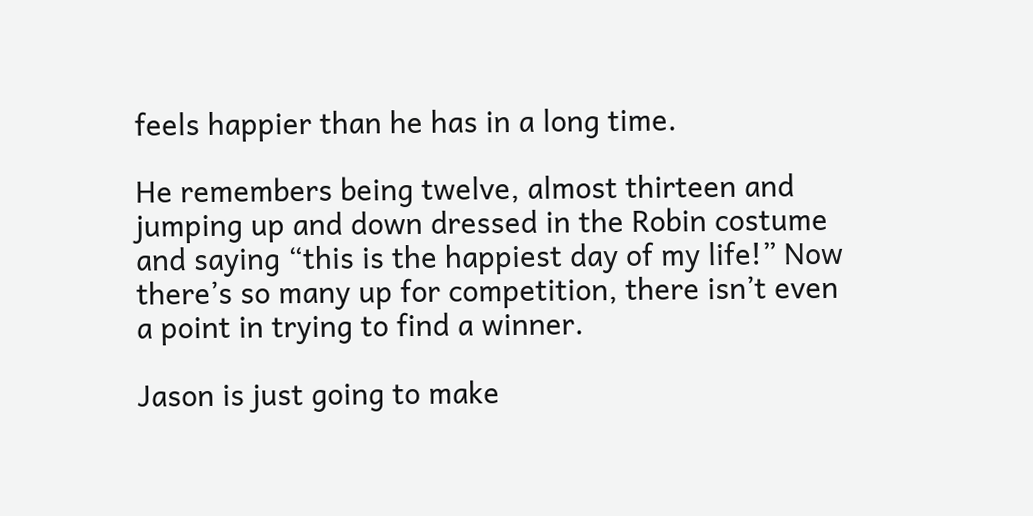feels happier than he has in a long time.

He remembers being twelve, almost thirteen and jumping up and down dressed in the Robin costume and saying “this is the happiest day of my life!” Now there’s so many up for competition, there isn’t even a point in trying to find a winner.

Jason is just going to make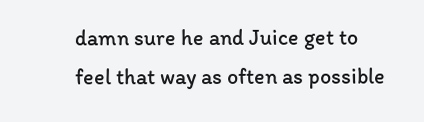damn sure he and Juice get to feel that way as often as possible